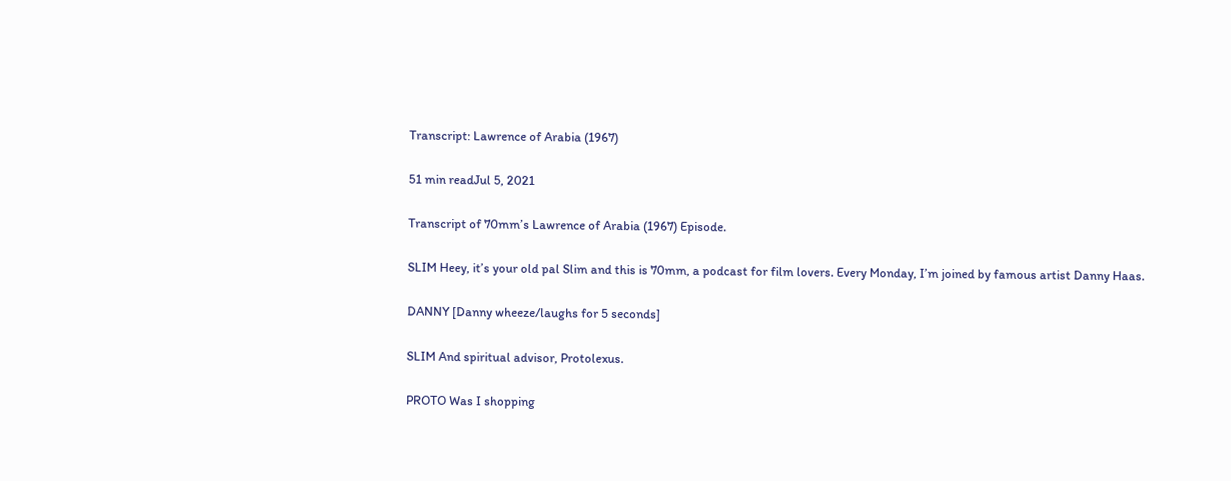Transcript: Lawrence of Arabia (1967)

51 min readJul 5, 2021

Transcript of 70mm’s Lawrence of Arabia (1967) Episode.

SLIM Heey, it’s your old pal Slim and this is 70mm, a podcast for film lovers. Every Monday, I’m joined by famous artist Danny Haas.

DANNY [Danny wheeze/laughs for 5 seconds]

SLIM And spiritual advisor, Protolexus.

PROTO Was I shopping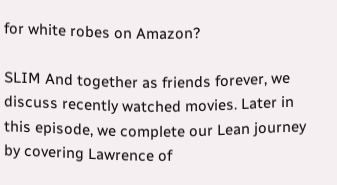for white robes on Amazon?

SLIM And together as friends forever, we discuss recently watched movies. Later in this episode, we complete our Lean journey by covering Lawrence of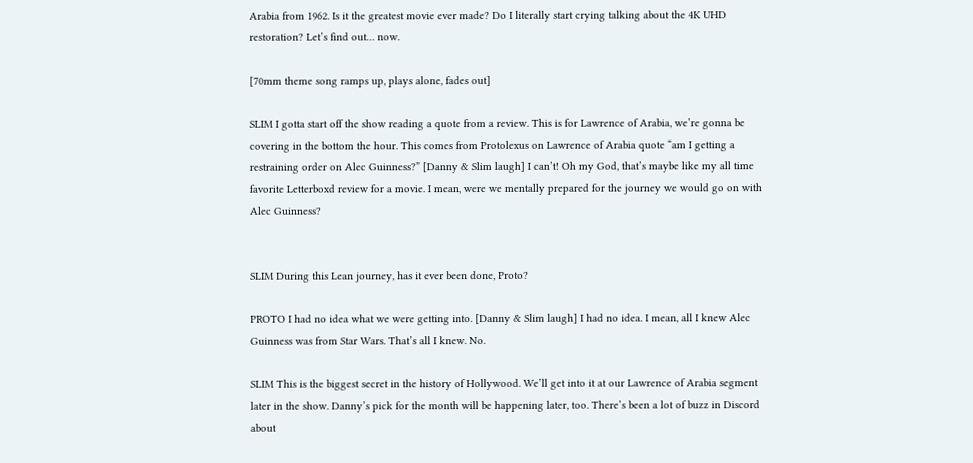Arabia from 1962. Is it the greatest movie ever made? Do I literally start crying talking about the 4K UHD restoration? Let’s find out… now.

[70mm theme song ramps up, plays alone, fades out]

SLIM I gotta start off the show reading a quote from a review. This is for Lawrence of Arabia, we’re gonna be covering in the bottom the hour. This comes from Protolexus on Lawrence of Arabia quote “am I getting a restraining order on Alec Guinness?” [Danny & Slim laugh] I can’t! Oh my God, that’s maybe like my all time favorite Letterboxd review for a movie. I mean, were we mentally prepared for the journey we would go on with Alec Guinness?


SLIM During this Lean journey, has it ever been done, Proto?

PROTO I had no idea what we were getting into. [Danny & Slim laugh] I had no idea. I mean, all I knew Alec Guinness was from Star Wars. That’s all I knew. No.

SLIM This is the biggest secret in the history of Hollywood. We’ll get into it at our Lawrence of Arabia segment later in the show. Danny’s pick for the month will be happening later, too. There’s been a lot of buzz in Discord about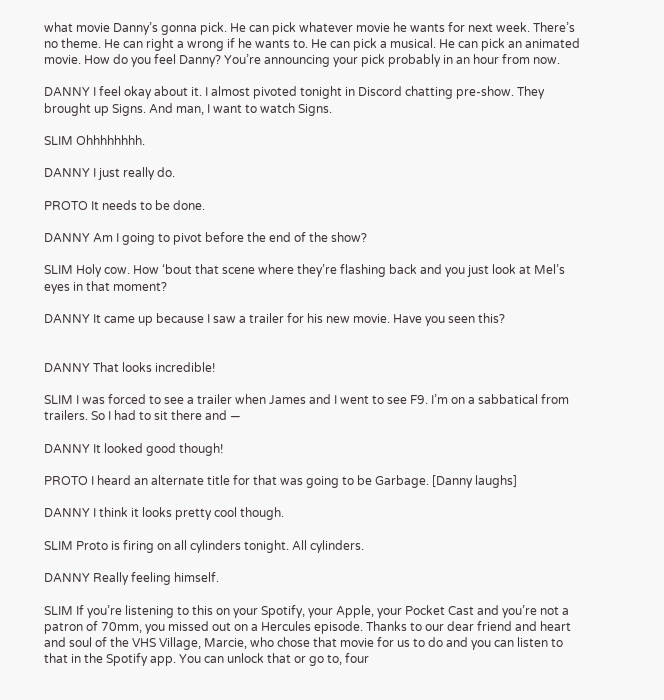what movie Danny’s gonna pick. He can pick whatever movie he wants for next week. There’s no theme. He can right a wrong if he wants to. He can pick a musical. He can pick an animated movie. How do you feel Danny? You’re announcing your pick probably in an hour from now.

DANNY I feel okay about it. I almost pivoted tonight in Discord chatting pre-show. They brought up Signs. And man, I want to watch Signs.

SLIM Ohhhhhhhh.

DANNY I just really do.

PROTO It needs to be done.

DANNY Am I going to pivot before the end of the show?

SLIM Holy cow. How ‘bout that scene where they’re flashing back and you just look at Mel’s eyes in that moment?

DANNY It came up because I saw a trailer for his new movie. Have you seen this?


DANNY That looks incredible!

SLIM I was forced to see a trailer when James and I went to see F9. I’m on a sabbatical from trailers. So I had to sit there and —

DANNY It looked good though!

PROTO I heard an alternate title for that was going to be Garbage. [Danny laughs]

DANNY I think it looks pretty cool though.

SLIM Proto is firing on all cylinders tonight. All cylinders.

DANNY Really feeling himself.

SLIM If you’re listening to this on your Spotify, your Apple, your Pocket Cast and you’re not a patron of 70mm, you missed out on a Hercules episode. Thanks to our dear friend and heart and soul of the VHS Village, Marcie, who chose that movie for us to do and you can listen to that in the Spotify app. You can unlock that or go to, four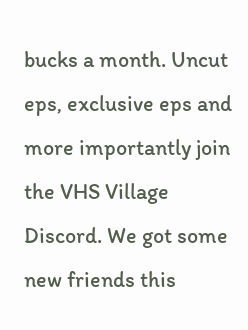bucks a month. Uncut eps, exclusive eps and more importantly join the VHS Village Discord. We got some new friends this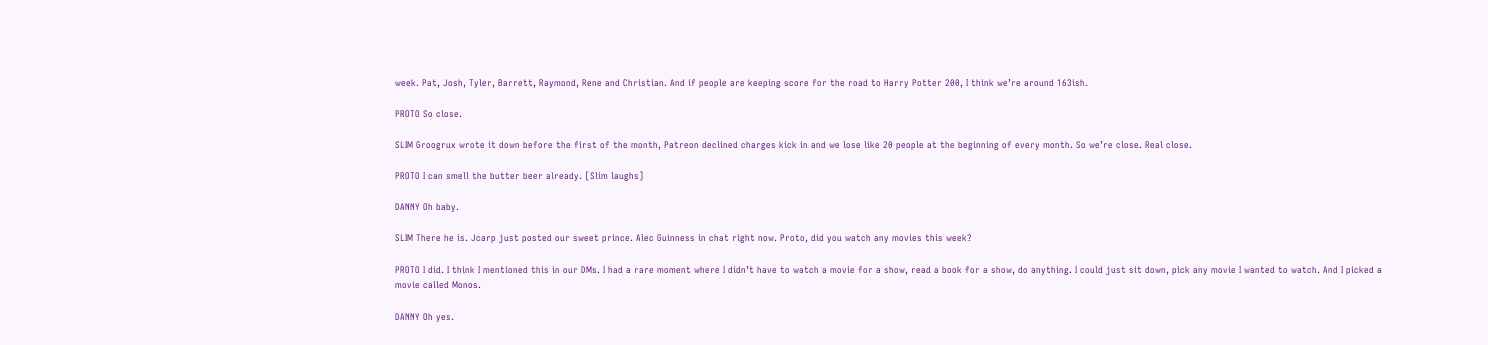week. Pat, Josh, Tyler, Barrett, Raymond, Rene and Christian. And if people are keeping score for the road to Harry Potter 200, I think we’re around 163ish.

PROTO So close.

SLIM Groogrux wrote it down before the first of the month, Patreon declined charges kick in and we lose like 20 people at the beginning of every month. So we’re close. Real close.

PROTO I can smell the butter beer already. [Slim laughs]

DANNY Oh baby.

SLIM There he is. Jcarp just posted our sweet prince. Alec Guinness in chat right now. Proto, did you watch any movies this week?

PROTO I did. I think I mentioned this in our DMs. I had a rare moment where I didn’t have to watch a movie for a show, read a book for a show, do anything. I could just sit down, pick any movie I wanted to watch. And I picked a movie called Monos.

DANNY Oh yes.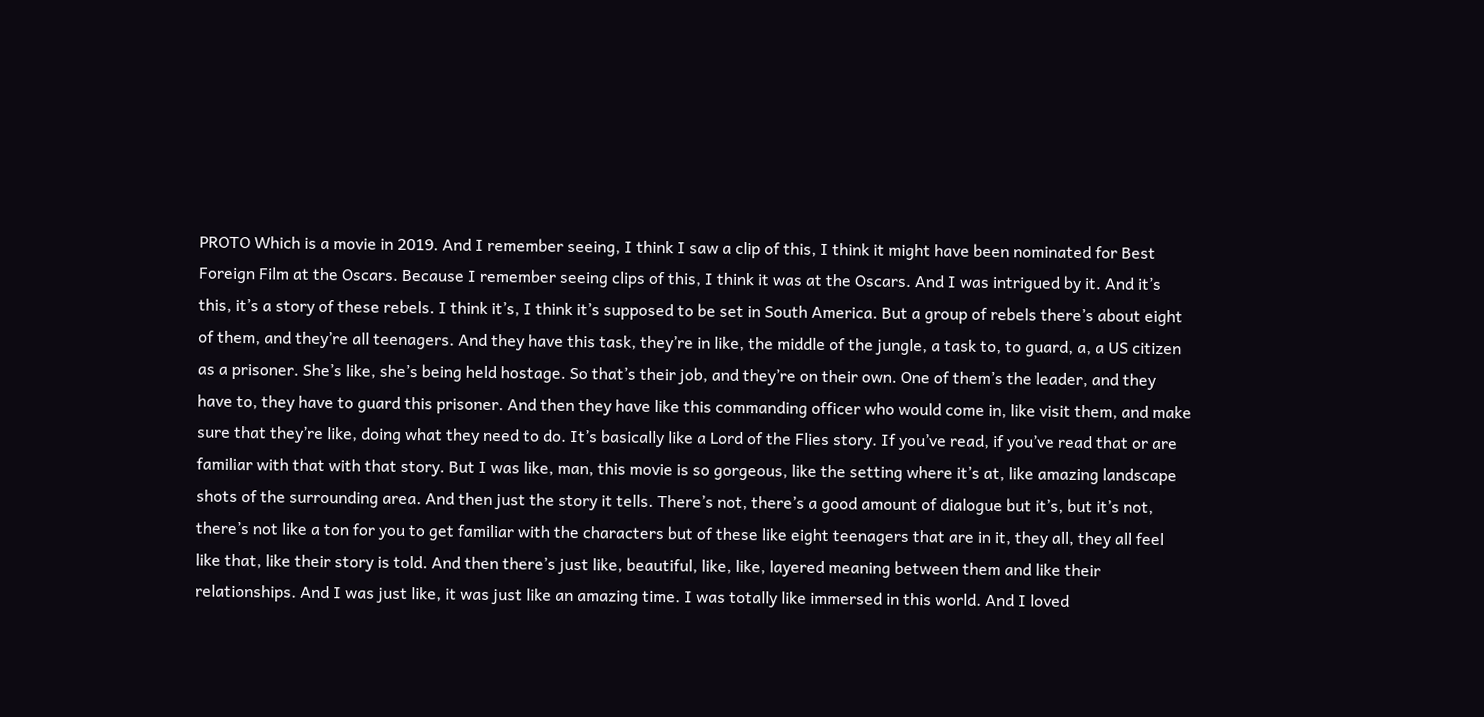PROTO Which is a movie in 2019. And I remember seeing, I think I saw a clip of this, I think it might have been nominated for Best Foreign Film at the Oscars. Because I remember seeing clips of this, I think it was at the Oscars. And I was intrigued by it. And it’s this, it’s a story of these rebels. I think it’s, I think it’s supposed to be set in South America. But a group of rebels there’s about eight of them, and they’re all teenagers. And they have this task, they’re in like, the middle of the jungle, a task to, to guard, a, a US citizen as a prisoner. She’s like, she’s being held hostage. So that’s their job, and they’re on their own. One of them’s the leader, and they have to, they have to guard this prisoner. And then they have like this commanding officer who would come in, like visit them, and make sure that they’re like, doing what they need to do. It’s basically like a Lord of the Flies story. If you’ve read, if you’ve read that or are familiar with that with that story. But I was like, man, this movie is so gorgeous, like the setting where it’s at, like amazing landscape shots of the surrounding area. And then just the story it tells. There’s not, there’s a good amount of dialogue but it’s, but it’s not, there’s not like a ton for you to get familiar with the characters but of these like eight teenagers that are in it, they all, they all feel like that, like their story is told. And then there’s just like, beautiful, like, like, layered meaning between them and like their relationships. And I was just like, it was just like an amazing time. I was totally like immersed in this world. And I loved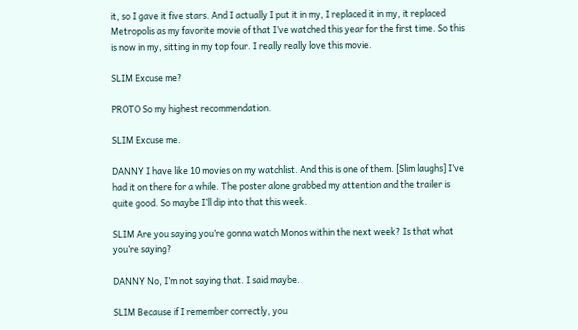it, so I gave it five stars. And I actually I put it in my, I replaced it in my, it replaced Metropolis as my favorite movie of that I’ve watched this year for the first time. So this is now in my, sitting in my top four. I really really love this movie.

SLIM Excuse me?

PROTO So my highest recommendation.

SLIM Excuse me.

DANNY I have like 10 movies on my watchlist. And this is one of them. [Slim laughs] I’ve had it on there for a while. The poster alone grabbed my attention and the trailer is quite good. So maybe I’ll dip into that this week.

SLIM Are you saying you’re gonna watch Monos within the next week? Is that what you’re saying?

DANNY No, I’m not saying that. I said maybe.

SLIM Because if I remember correctly, you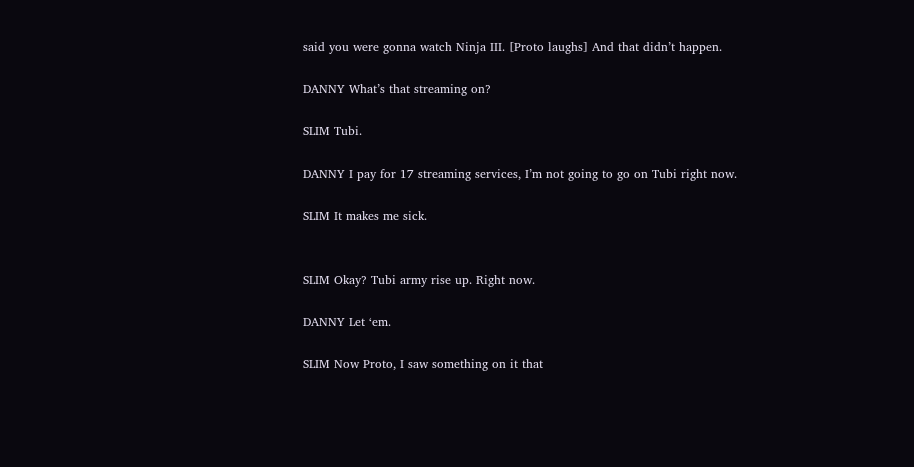said you were gonna watch Ninja III. [Proto laughs] And that didn’t happen.

DANNY What’s that streaming on?

SLIM Tubi.

DANNY I pay for 17 streaming services, I’m not going to go on Tubi right now.

SLIM It makes me sick.


SLIM Okay? Tubi army rise up. Right now.

DANNY Let ‘em.

SLIM Now Proto, I saw something on it that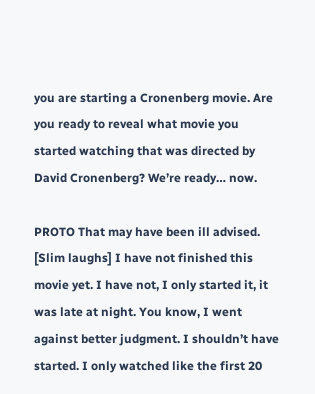you are starting a Cronenberg movie. Are you ready to reveal what movie you started watching that was directed by David Cronenberg? We’re ready… now.

PROTO That may have been ill advised. [Slim laughs] I have not finished this movie yet. I have not, I only started it, it was late at night. You know, I went against better judgment. I shouldn’t have started. I only watched like the first 20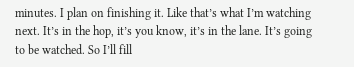minutes. I plan on finishing it. Like that’s what I’m watching next. It’s in the hop, it’s you know, it’s in the lane. It’s going to be watched. So I’ll fill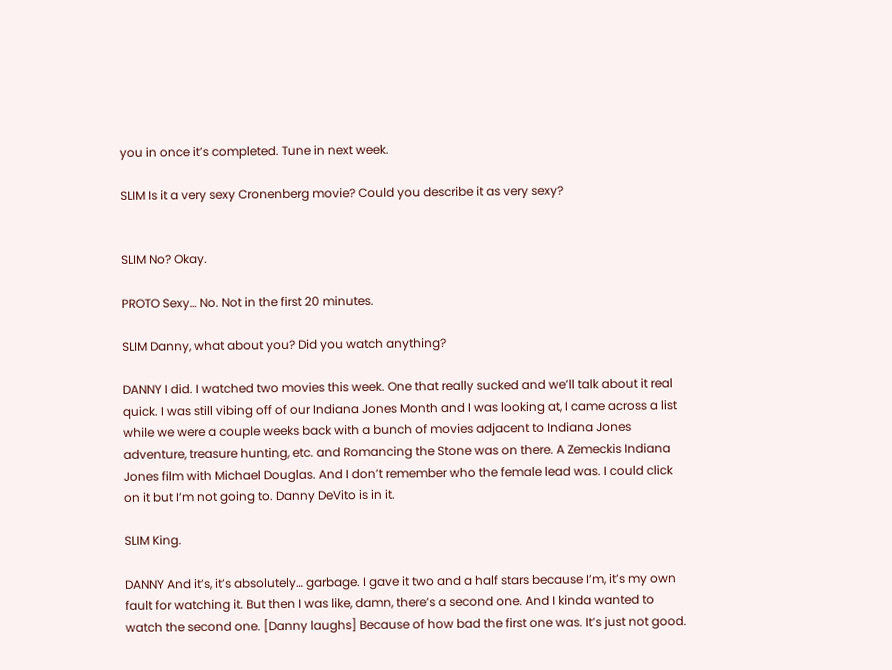you in once it’s completed. Tune in next week.

SLIM Is it a very sexy Cronenberg movie? Could you describe it as very sexy?


SLIM No? Okay.

PROTO Sexy… No. Not in the first 20 minutes.

SLIM Danny, what about you? Did you watch anything?

DANNY I did. I watched two movies this week. One that really sucked and we’ll talk about it real quick. I was still vibing off of our Indiana Jones Month and I was looking at, I came across a list while we were a couple weeks back with a bunch of movies adjacent to Indiana Jones adventure, treasure hunting, etc. and Romancing the Stone was on there. A Zemeckis Indiana Jones film with Michael Douglas. And I don’t remember who the female lead was. I could click on it but I’m not going to. Danny DeVito is in it.

SLIM King.

DANNY And it’s, it’s absolutely… garbage. I gave it two and a half stars because I’m, it’s my own fault for watching it. But then I was like, damn, there’s a second one. And I kinda wanted to watch the second one. [Danny laughs] Because of how bad the first one was. It’s just not good.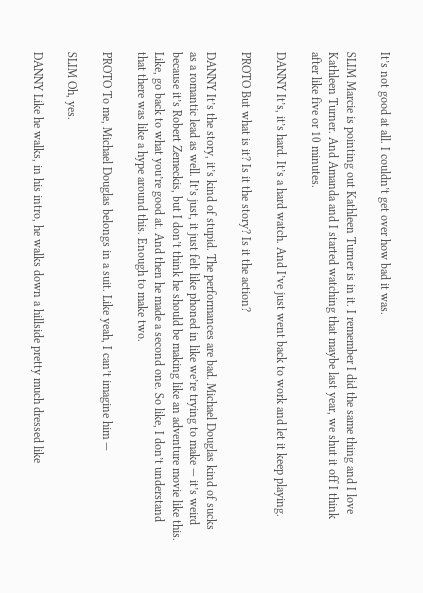It’s not good at all. I couldn’t get over how bad it was.

SLIM Marcie is pointing out Kathleen Turner is in it. I remember I did the same thing and I love Kathleen Turner. And Amanda and I started watching that maybe last year, we shut it off I think after like five or 10 minutes.

DANNY It’s, it’s hard. It’s a hard watch. And I’ve just went back to work and let it keep playing.

PROTO But what is it? Is it the story? Is it the action?

DANNY It’s the story, it’s kind of stupid. The performances are bad. Michael Douglas kind of sucks as a romantic lead as well. It’s just, it just felt like phoned in like we’re trying to make — it’s weird because it’s Robert Zemeckis, but I don’t think he should be making like an adventure movie like this. Like, go back to what you’re good at. And then he made a second one. So like, I don’t understand that there was like a hype around this. Enough to make two.

PROTO To me, Michael Douglas belongs in a suit. Like yeah, I can’t imagine him —

SLIM Oh, yes.

DANNY Like he walks, in his intro, he walks down a hillside pretty much dressed like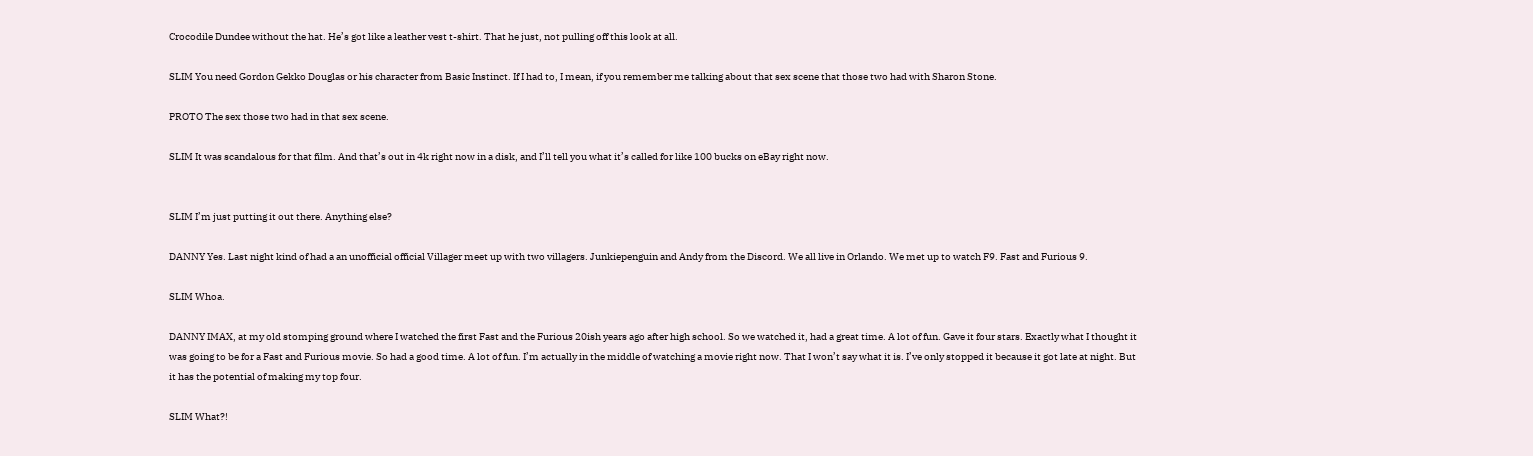Crocodile Dundee without the hat. He’s got like a leather vest t-shirt. That he just, not pulling off this look at all.

SLIM You need Gordon Gekko Douglas or his character from Basic Instinct. If I had to, I mean, if you remember me talking about that sex scene that those two had with Sharon Stone.

PROTO The sex those two had in that sex scene.

SLIM It was scandalous for that film. And that’s out in 4k right now in a disk, and I’ll tell you what it’s called for like 100 bucks on eBay right now.


SLIM I’m just putting it out there. Anything else?

DANNY Yes. Last night kind of had a an unofficial official Villager meet up with two villagers. Junkiepenguin and Andy from the Discord. We all live in Orlando. We met up to watch F9. Fast and Furious 9.

SLIM Whoa.

DANNY IMAX, at my old stomping ground where I watched the first Fast and the Furious 20ish years ago after high school. So we watched it, had a great time. A lot of fun. Gave it four stars. Exactly what I thought it was going to be for a Fast and Furious movie. So had a good time. A lot of fun. I’m actually in the middle of watching a movie right now. That I won’t say what it is. I’ve only stopped it because it got late at night. But it has the potential of making my top four.

SLIM What?!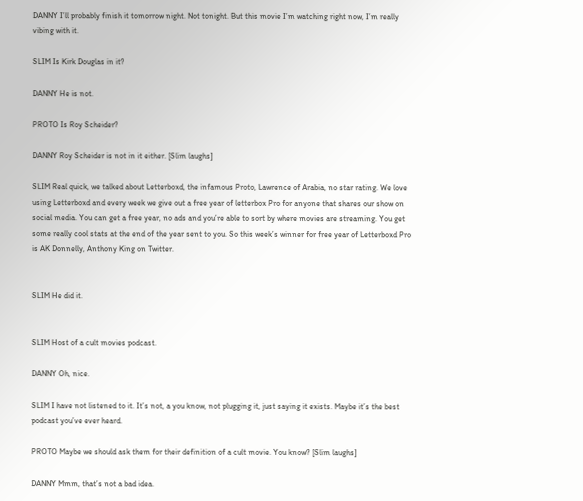DANNY I’ll probably finish it tomorrow night. Not tonight. But this movie I’m watching right now, I’m really vibing with it.

SLIM Is Kirk Douglas in it?

DANNY He is not.

PROTO Is Roy Scheider?

DANNY Roy Scheider is not in it either. [Slim laughs]

SLIM Real quick, we talked about Letterboxd, the infamous Proto, Lawrence of Arabia, no star rating. We love using Letterboxd and every week we give out a free year of letterbox Pro for anyone that shares our show on social media. You can get a free year, no ads and you’re able to sort by where movies are streaming. You get some really cool stats at the end of the year sent to you. So this week’s winner for free year of Letterboxd Pro is AK Donnelly, Anthony King on Twitter.


SLIM He did it.


SLIM Host of a cult movies podcast.

DANNY Oh, nice.

SLIM I have not listened to it. It’s not, a you know, not plugging it, just saying it exists. Maybe it’s the best podcast you’ve ever heard.

PROTO Maybe we should ask them for their definition of a cult movie. You know? [Slim laughs]

DANNY Mmm, that’s not a bad idea.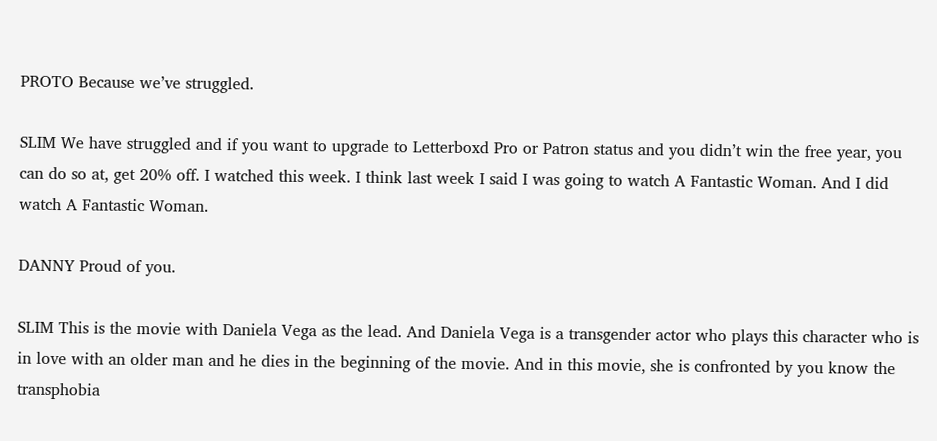PROTO Because we’ve struggled.

SLIM We have struggled and if you want to upgrade to Letterboxd Pro or Patron status and you didn’t win the free year, you can do so at, get 20% off. I watched this week. I think last week I said I was going to watch A Fantastic Woman. And I did watch A Fantastic Woman.

DANNY Proud of you.

SLIM This is the movie with Daniela Vega as the lead. And Daniela Vega is a transgender actor who plays this character who is in love with an older man and he dies in the beginning of the movie. And in this movie, she is confronted by you know the transphobia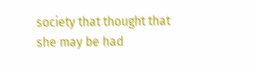society that thought that she may be had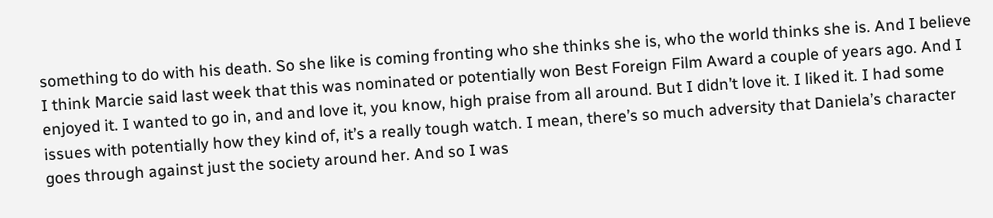something to do with his death. So she like is coming fronting who she thinks she is, who the world thinks she is. And I believe I think Marcie said last week that this was nominated or potentially won Best Foreign Film Award a couple of years ago. And I enjoyed it. I wanted to go in, and and love it, you know, high praise from all around. But I didn’t love it. I liked it. I had some issues with potentially how they kind of, it’s a really tough watch. I mean, there’s so much adversity that Daniela’s character goes through against just the society around her. And so I was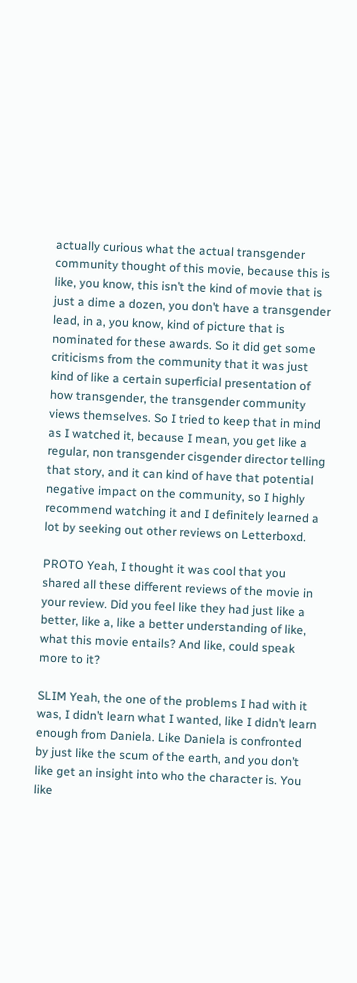actually curious what the actual transgender community thought of this movie, because this is like, you know, this isn’t the kind of movie that is just a dime a dozen, you don’t have a transgender lead, in a, you know, kind of picture that is nominated for these awards. So it did get some criticisms from the community that it was just kind of like a certain superficial presentation of how transgender, the transgender community views themselves. So I tried to keep that in mind as I watched it, because I mean, you get like a regular, non transgender cisgender director telling that story, and it can kind of have that potential negative impact on the community, so I highly recommend watching it and I definitely learned a lot by seeking out other reviews on Letterboxd.

PROTO Yeah, I thought it was cool that you shared all these different reviews of the movie in your review. Did you feel like they had just like a better, like a, like a better understanding of like, what this movie entails? And like, could speak more to it?

SLIM Yeah, the one of the problems I had with it was, I didn’t learn what I wanted, like I didn’t learn enough from Daniela. Like Daniela is confronted by just like the scum of the earth, and you don’t like get an insight into who the character is. You like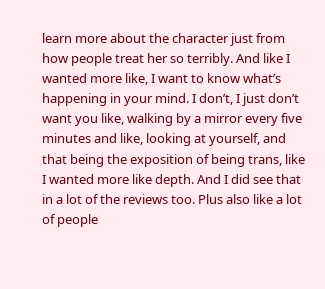learn more about the character just from how people treat her so terribly. And like I wanted more like, I want to know what’s happening in your mind. I don’t, I just don’t want you like, walking by a mirror every five minutes and like, looking at yourself, and that being the exposition of being trans, like I wanted more like depth. And I did see that in a lot of the reviews too. Plus also like a lot of people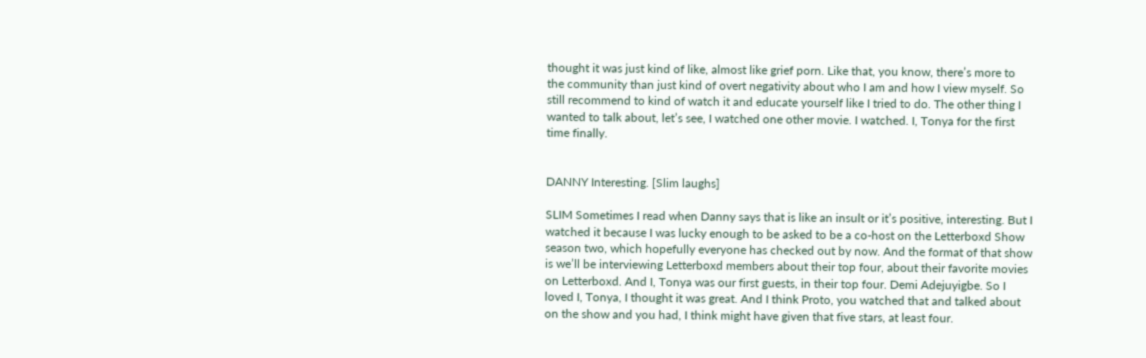thought it was just kind of like, almost like grief porn. Like that, you know, there’s more to the community than just kind of overt negativity about who I am and how I view myself. So still recommend to kind of watch it and educate yourself like I tried to do. The other thing I wanted to talk about, let’s see, I watched one other movie. I watched. I, Tonya for the first time finally.


DANNY Interesting. [Slim laughs]

SLIM Sometimes I read when Danny says that is like an insult or it’s positive, interesting. But I watched it because I was lucky enough to be asked to be a co-host on the Letterboxd Show season two, which hopefully everyone has checked out by now. And the format of that show is we’ll be interviewing Letterboxd members about their top four, about their favorite movies on Letterboxd. And I, Tonya was our first guests, in their top four. Demi Adejuyigbe. So I loved I, Tonya, I thought it was great. And I think Proto, you watched that and talked about on the show and you had, I think might have given that five stars, at least four.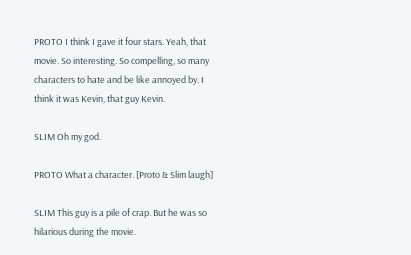PROTO I think I gave it four stars. Yeah, that movie. So interesting. So compelling, so many characters to hate and be like annoyed by. I think it was Kevin, that guy Kevin.

SLIM Oh my god.

PROTO What a character. [Proto & Slim laugh]

SLIM This guy is a pile of crap. But he was so hilarious during the movie.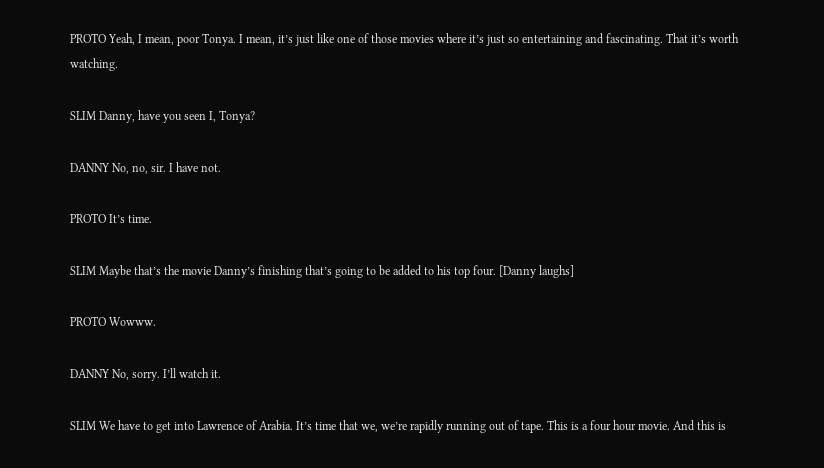PROTO Yeah, I mean, poor Tonya. I mean, it’s just like one of those movies where it’s just so entertaining and fascinating. That it’s worth watching.

SLIM Danny, have you seen I, Tonya?

DANNY No, no, sir. I have not.

PROTO It’s time.

SLIM Maybe that’s the movie Danny’s finishing that’s going to be added to his top four. [Danny laughs]

PROTO Wowww.

DANNY No, sorry. I’ll watch it.

SLIM We have to get into Lawrence of Arabia. It’s time that we, we’re rapidly running out of tape. This is a four hour movie. And this is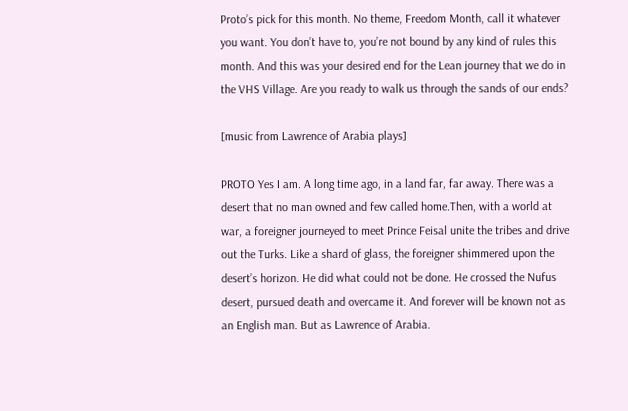Proto’s pick for this month. No theme, Freedom Month, call it whatever you want. You don’t have to, you’re not bound by any kind of rules this month. And this was your desired end for the Lean journey that we do in the VHS Village. Are you ready to walk us through the sands of our ends?

[music from Lawrence of Arabia plays]

PROTO Yes I am. A long time ago, in a land far, far away. There was a desert that no man owned and few called home.Then, with a world at war, a foreigner journeyed to meet Prince Feisal unite the tribes and drive out the Turks. Like a shard of glass, the foreigner shimmered upon the desert’s horizon. He did what could not be done. He crossed the Nufus desert, pursued death and overcame it. And forever will be known not as an English man. But as Lawrence of Arabia.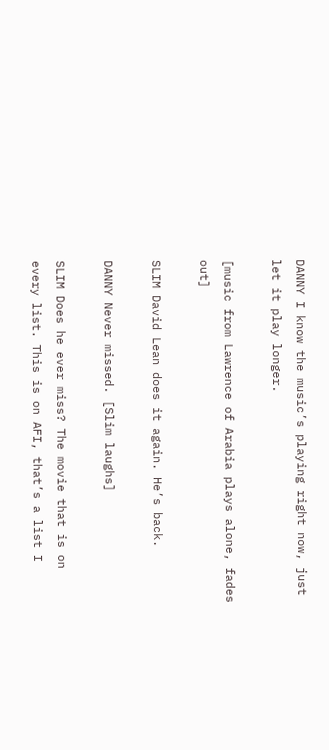DANNY I know the music’s playing right now, just let it play longer.

[music from Lawrence of Arabia plays alone, fades out]

SLIM David Lean does it again. He’s back.

DANNY Never missed. [Slim laughs]

SLIM Does he ever miss? The movie that is on every list. This is on AFI, that’s a list I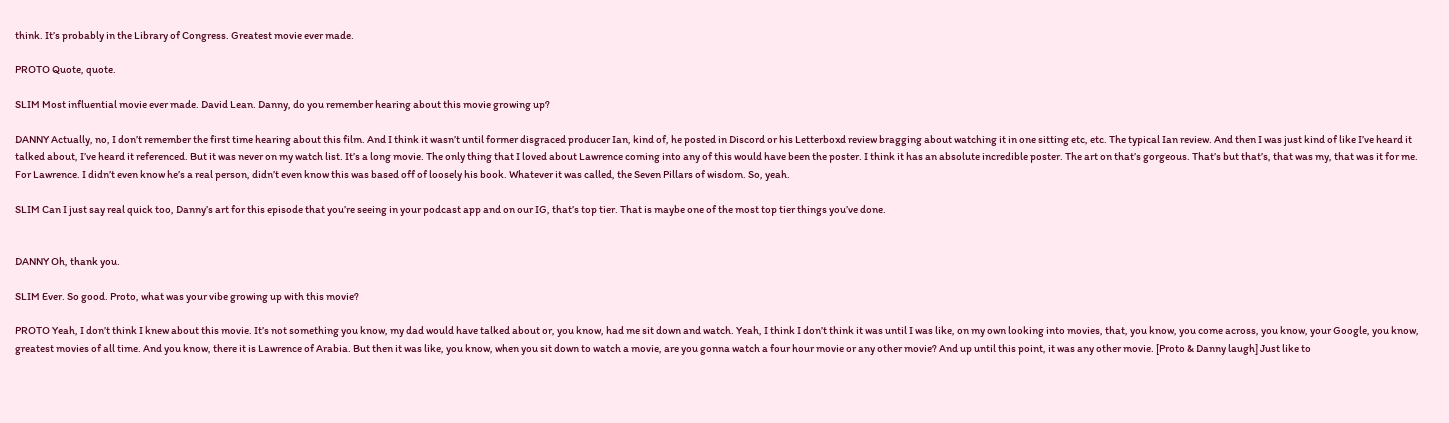think. It’s probably in the Library of Congress. Greatest movie ever made.

PROTO Quote, quote.

SLIM Most influential movie ever made. David Lean. Danny, do you remember hearing about this movie growing up?

DANNY Actually, no, I don’t remember the first time hearing about this film. And I think it wasn’t until former disgraced producer Ian, kind of, he posted in Discord or his Letterboxd review bragging about watching it in one sitting etc, etc. The typical Ian review. And then I was just kind of like I’ve heard it talked about, I’ve heard it referenced. But it was never on my watch list. It’s a long movie. The only thing that I loved about Lawrence coming into any of this would have been the poster. I think it has an absolute incredible poster. The art on that’s gorgeous. That’s but that’s, that was my, that was it for me. For Lawrence. I didn’t even know he’s a real person, didn’t even know this was based off of loosely his book. Whatever it was called, the Seven Pillars of wisdom. So, yeah.

SLIM Can I just say real quick too, Danny’s art for this episode that you’re seeing in your podcast app and on our IG, that’s top tier. That is maybe one of the most top tier things you’ve done.


DANNY Oh, thank you.

SLIM Ever. So good. Proto, what was your vibe growing up with this movie?

PROTO Yeah, I don’t think I knew about this movie. It’s not something you know, my dad would have talked about or, you know, had me sit down and watch. Yeah, I think I don’t think it was until I was like, on my own looking into movies, that, you know, you come across, you know, your Google, you know, greatest movies of all time. And you know, there it is Lawrence of Arabia. But then it was like, you know, when you sit down to watch a movie, are you gonna watch a four hour movie or any other movie? And up until this point, it was any other movie. [Proto & Danny laugh] Just like to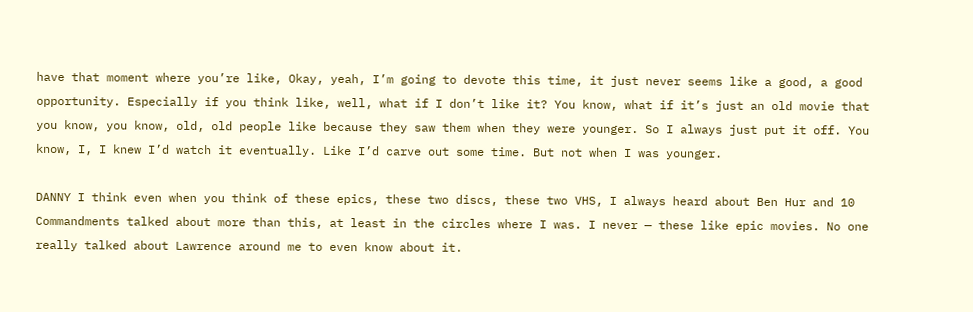have that moment where you’re like, Okay, yeah, I’m going to devote this time, it just never seems like a good, a good opportunity. Especially if you think like, well, what if I don’t like it? You know, what if it’s just an old movie that you know, you know, old, old people like because they saw them when they were younger. So I always just put it off. You know, I, I knew I’d watch it eventually. Like I’d carve out some time. But not when I was younger.

DANNY I think even when you think of these epics, these two discs, these two VHS, I always heard about Ben Hur and 10 Commandments talked about more than this, at least in the circles where I was. I never — these like epic movies. No one really talked about Lawrence around me to even know about it.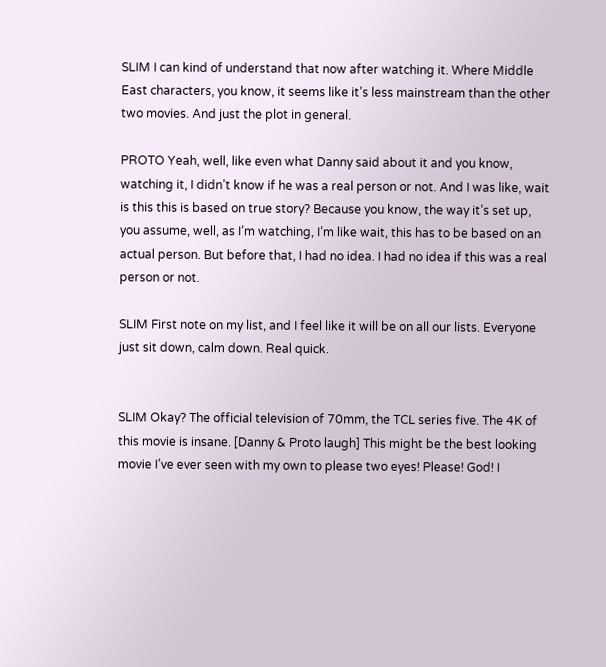SLIM I can kind of understand that now after watching it. Where Middle East characters, you know, it seems like it’s less mainstream than the other two movies. And just the plot in general.

PROTO Yeah, well, like even what Danny said about it and you know, watching it, I didn’t know if he was a real person or not. And I was like, wait is this this is based on true story? Because you know, the way it’s set up, you assume, well, as I’m watching, I’m like wait, this has to be based on an actual person. But before that, I had no idea. I had no idea if this was a real person or not.

SLIM First note on my list, and I feel like it will be on all our lists. Everyone just sit down, calm down. Real quick.


SLIM Okay? The official television of 70mm, the TCL series five. The 4K of this movie is insane. [Danny & Proto laugh] This might be the best looking movie I’ve ever seen with my own to please two eyes! Please! God! I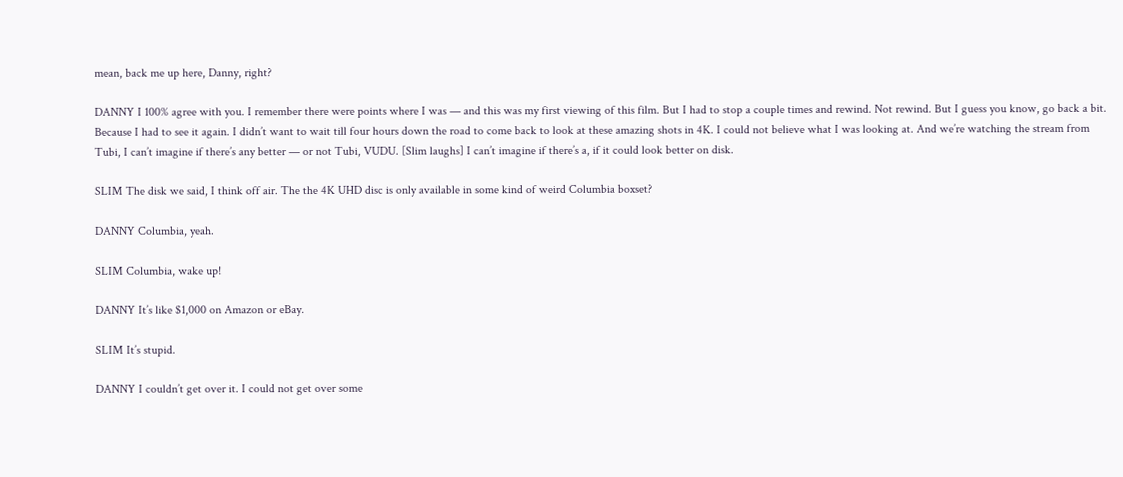mean, back me up here, Danny, right?

DANNY I 100% agree with you. I remember there were points where I was — and this was my first viewing of this film. But I had to stop a couple times and rewind. Not rewind. But I guess you know, go back a bit. Because I had to see it again. I didn’t want to wait till four hours down the road to come back to look at these amazing shots in 4K. I could not believe what I was looking at. And we’re watching the stream from Tubi, I can’t imagine if there’s any better — or not Tubi, VUDU. [Slim laughs] I can’t imagine if there’s a, if it could look better on disk.

SLIM The disk we said, I think off air. The the 4K UHD disc is only available in some kind of weird Columbia boxset?

DANNY Columbia, yeah.

SLIM Columbia, wake up!

DANNY It’s like $1,000 on Amazon or eBay.

SLIM It’s stupid.

DANNY I couldn’t get over it. I could not get over some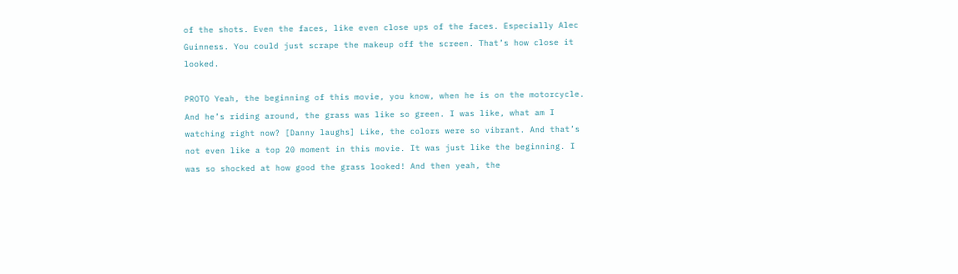of the shots. Even the faces, like even close ups of the faces. Especially Alec Guinness. You could just scrape the makeup off the screen. That’s how close it looked.

PROTO Yeah, the beginning of this movie, you know, when he is on the motorcycle. And he’s riding around, the grass was like so green. I was like, what am I watching right now? [Danny laughs] Like, the colors were so vibrant. And that’s not even like a top 20 moment in this movie. It was just like the beginning. I was so shocked at how good the grass looked! And then yeah, the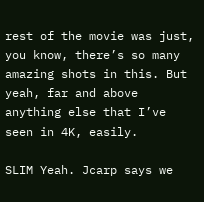rest of the movie was just, you know, there’s so many amazing shots in this. But yeah, far and above anything else that I’ve seen in 4K, easily.

SLIM Yeah. Jcarp says we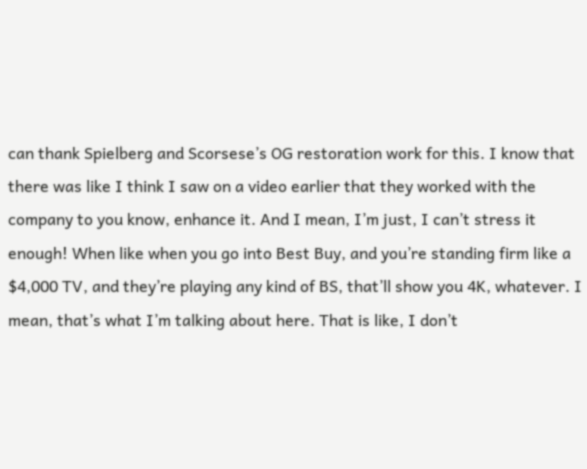can thank Spielberg and Scorsese’s OG restoration work for this. I know that there was like I think I saw on a video earlier that they worked with the company to you know, enhance it. And I mean, I’m just, I can’t stress it enough! When like when you go into Best Buy, and you’re standing firm like a $4,000 TV, and they’re playing any kind of BS, that’ll show you 4K, whatever. I mean, that’s what I’m talking about here. That is like, I don’t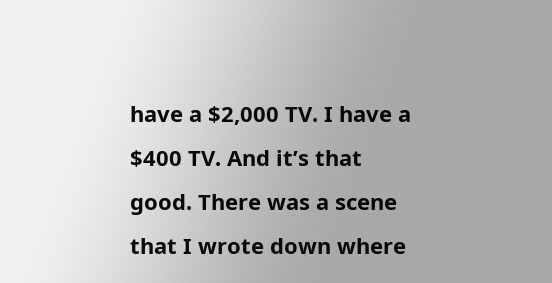have a $2,000 TV. I have a $400 TV. And it’s that good. There was a scene that I wrote down where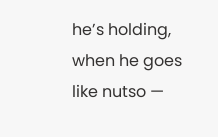he’s holding, when he goes like nutso —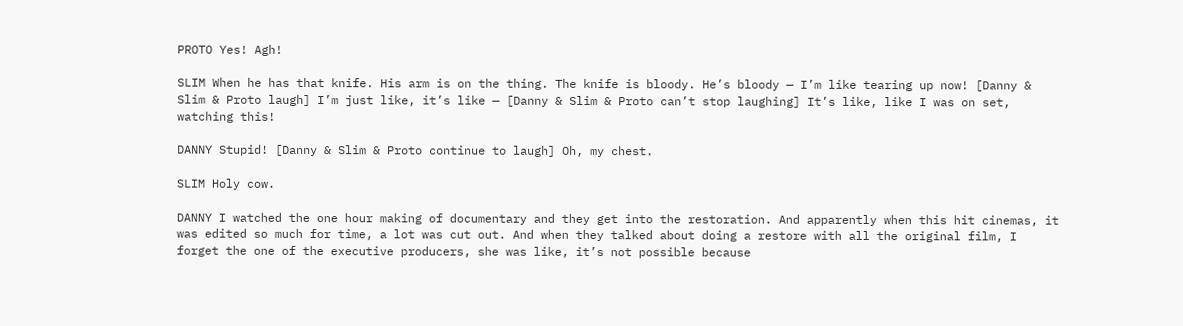PROTO Yes! Agh!

SLIM When he has that knife. His arm is on the thing. The knife is bloody. He’s bloody — I’m like tearing up now! [Danny & Slim & Proto laugh] I’m just like, it’s like — [Danny & Slim & Proto can’t stop laughing] It’s like, like I was on set, watching this!

DANNY Stupid! [Danny & Slim & Proto continue to laugh] Oh, my chest.

SLIM Holy cow.

DANNY I watched the one hour making of documentary and they get into the restoration. And apparently when this hit cinemas, it was edited so much for time, a lot was cut out. And when they talked about doing a restore with all the original film, I forget the one of the executive producers, she was like, it’s not possible because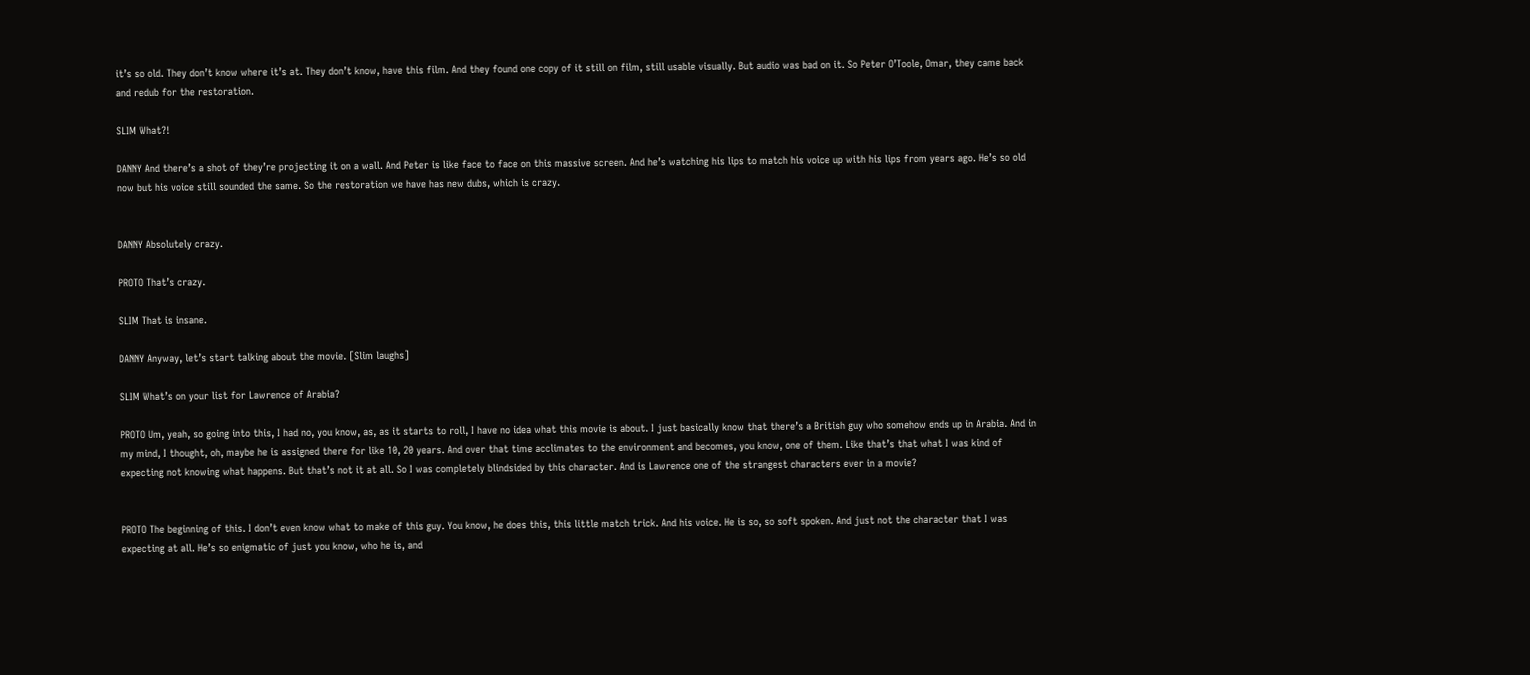it’s so old. They don’t know where it’s at. They don’t know, have this film. And they found one copy of it still on film, still usable visually. But audio was bad on it. So Peter O’Toole, Omar, they came back and redub for the restoration.

SLIM What?!

DANNY And there’s a shot of they’re projecting it on a wall. And Peter is like face to face on this massive screen. And he’s watching his lips to match his voice up with his lips from years ago. He’s so old now but his voice still sounded the same. So the restoration we have has new dubs, which is crazy.


DANNY Absolutely crazy.

PROTO That’s crazy.

SLIM That is insane.

DANNY Anyway, let’s start talking about the movie. [Slim laughs]

SLIM What’s on your list for Lawrence of Arabia?

PROTO Um, yeah, so going into this, I had no, you know, as, as it starts to roll, I have no idea what this movie is about. I just basically know that there’s a British guy who somehow ends up in Arabia. And in my mind, I thought, oh, maybe he is assigned there for like 10, 20 years. And over that time acclimates to the environment and becomes, you know, one of them. Like that’s that what I was kind of expecting not knowing what happens. But that’s not it at all. So I was completely blindsided by this character. And is Lawrence one of the strangest characters ever in a movie?


PROTO The beginning of this. I don’t even know what to make of this guy. You know, he does this, this little match trick. And his voice. He is so, so soft spoken. And just not the character that I was expecting at all. He’s so enigmatic of just you know, who he is, and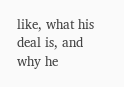like, what his deal is, and why he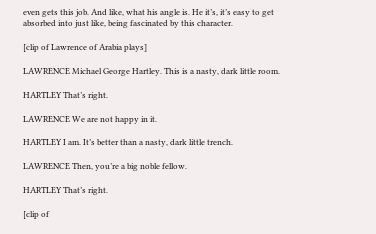even gets this job. And like, what his angle is. He it’s, it’s easy to get absorbed into just like, being fascinated by this character.

[clip of Lawrence of Arabia plays]

LAWRENCE Michael George Hartley. This is a nasty, dark little room.

HARTLEY That’s right.

LAWRENCE We are not happy in it.

HARTLEY I am. It’s better than a nasty, dark little trench.

LAWRENCE Then, you’re a big noble fellow.

HARTLEY That’s right.

[clip of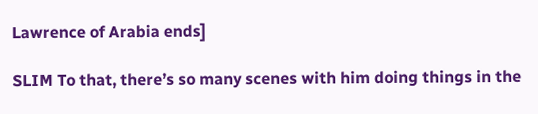Lawrence of Arabia ends]

SLIM To that, there’s so many scenes with him doing things in the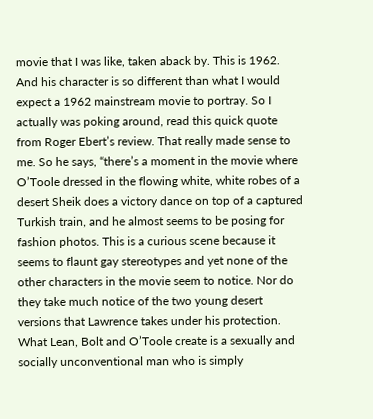movie that I was like, taken aback by. This is 1962. And his character is so different than what I would expect a 1962 mainstream movie to portray. So I actually was poking around, read this quick quote from Roger Ebert’s review. That really made sense to me. So he says, “there’s a moment in the movie where O’Toole dressed in the flowing white, white robes of a desert Sheik does a victory dance on top of a captured Turkish train, and he almost seems to be posing for fashion photos. This is a curious scene because it seems to flaunt gay stereotypes and yet none of the other characters in the movie seem to notice. Nor do they take much notice of the two young desert versions that Lawrence takes under his protection. What Lean, Bolt and O’Toole create is a sexually and socially unconventional man who is simply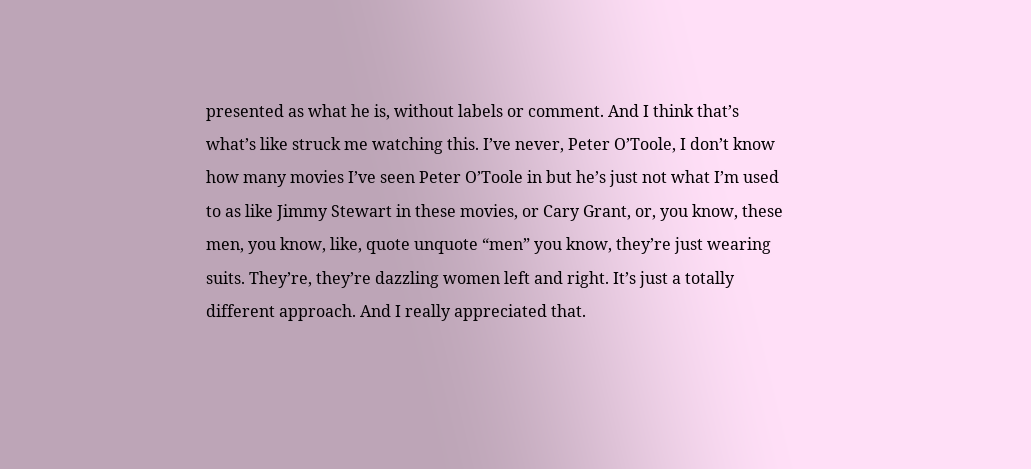presented as what he is, without labels or comment. And I think that’s what’s like struck me watching this. I’ve never, Peter O’Toole, I don’t know how many movies I’ve seen Peter O’Toole in but he’s just not what I’m used to as like Jimmy Stewart in these movies, or Cary Grant, or, you know, these men, you know, like, quote unquote “men” you know, they’re just wearing suits. They’re, they’re dazzling women left and right. It’s just a totally different approach. And I really appreciated that.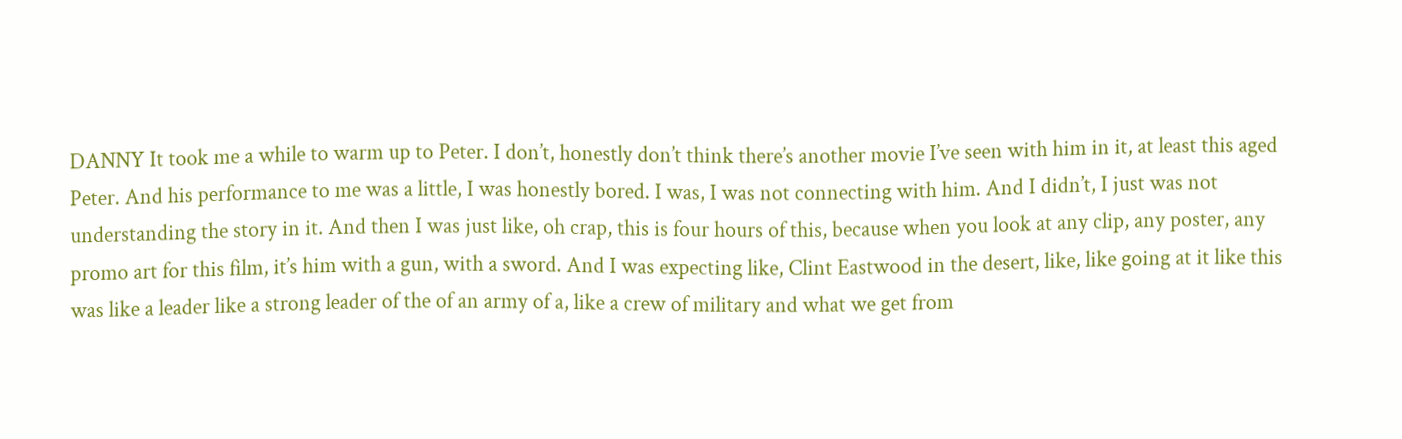DANNY It took me a while to warm up to Peter. I don’t, honestly don’t think there’s another movie I’ve seen with him in it, at least this aged Peter. And his performance to me was a little, I was honestly bored. I was, I was not connecting with him. And I didn’t, I just was not understanding the story in it. And then I was just like, oh crap, this is four hours of this, because when you look at any clip, any poster, any promo art for this film, it’s him with a gun, with a sword. And I was expecting like, Clint Eastwood in the desert, like, like going at it like this was like a leader like a strong leader of the of an army of a, like a crew of military and what we get from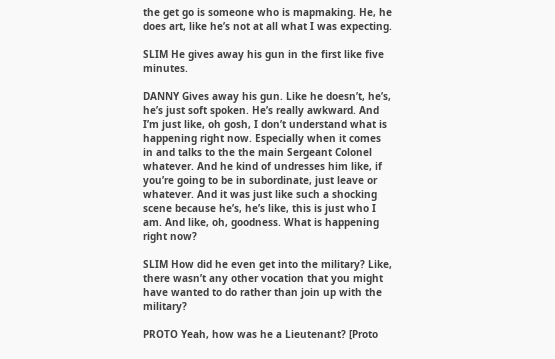the get go is someone who is mapmaking. He, he does art, like he’s not at all what I was expecting.

SLIM He gives away his gun in the first like five minutes.

DANNY Gives away his gun. Like he doesn’t, he’s, he’s just soft spoken. He’s really awkward. And I’m just like, oh gosh, I don’t understand what is happening right now. Especially when it comes in and talks to the the main Sergeant Colonel whatever. And he kind of undresses him like, if you’re going to be in subordinate, just leave or whatever. And it was just like such a shocking scene because he’s, he’s like, this is just who I am. And like, oh, goodness. What is happening right now?

SLIM How did he even get into the military? Like, there wasn’t any other vocation that you might have wanted to do rather than join up with the military?

PROTO Yeah, how was he a Lieutenant? [Proto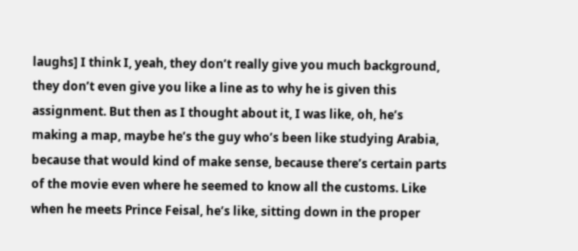laughs] I think I, yeah, they don’t really give you much background, they don’t even give you like a line as to why he is given this assignment. But then as I thought about it, I was like, oh, he’s making a map, maybe he’s the guy who’s been like studying Arabia, because that would kind of make sense, because there’s certain parts of the movie even where he seemed to know all the customs. Like when he meets Prince Feisal, he’s like, sitting down in the proper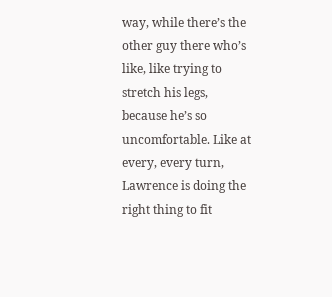way, while there’s the other guy there who’s like, like trying to stretch his legs, because he’s so uncomfortable. Like at every, every turn, Lawrence is doing the right thing to fit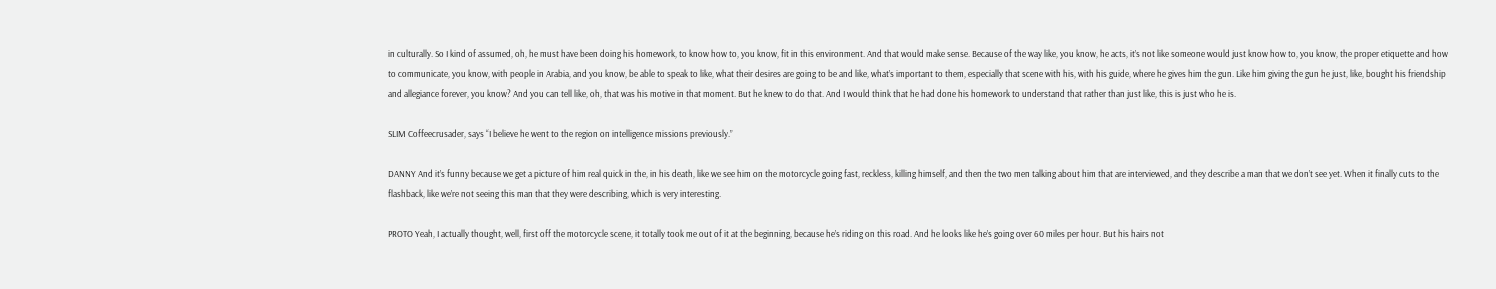in culturally. So I kind of assumed, oh, he must have been doing his homework, to know how to, you know, fit in this environment. And that would make sense. Because of the way like, you know, he acts, it’s not like someone would just know how to, you know, the proper etiquette and how to communicate, you know, with people in Arabia, and you know, be able to speak to like, what their desires are going to be and like, what’s important to them, especially that scene with his, with his guide, where he gives him the gun. Like him giving the gun he just, like, bought his friendship and allegiance forever, you know? And you can tell like, oh, that was his motive in that moment. But he knew to do that. And I would think that he had done his homework to understand that rather than just like, this is just who he is.

SLIM Coffeecrusader, says “I believe he went to the region on intelligence missions previously.”

DANNY And it’s funny because we get a picture of him real quick in the, in his death, like we see him on the motorcycle going fast, reckless, killing himself, and then the two men talking about him that are interviewed, and they describe a man that we don’t see yet. When it finally cuts to the flashback, like we’re not seeing this man that they were describing, which is very interesting.

PROTO Yeah, I actually thought, well, first off the motorcycle scene, it totally took me out of it at the beginning, because he’s riding on this road. And he looks like he’s going over 60 miles per hour. But his hairs not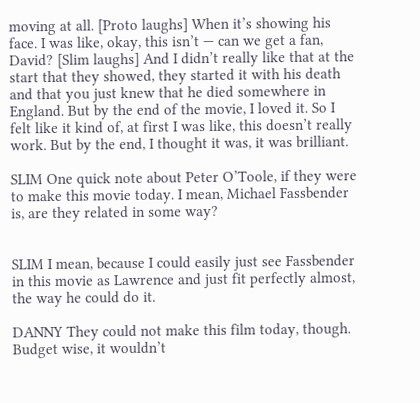moving at all. [Proto laughs] When it’s showing his face. I was like, okay, this isn’t — can we get a fan, David? [Slim laughs] And I didn’t really like that at the start that they showed, they started it with his death and that you just knew that he died somewhere in England. But by the end of the movie, I loved it. So I felt like it kind of, at first I was like, this doesn’t really work. But by the end, I thought it was, it was brilliant.

SLIM One quick note about Peter O’Toole, if they were to make this movie today. I mean, Michael Fassbender is, are they related in some way?


SLIM I mean, because I could easily just see Fassbender in this movie as Lawrence and just fit perfectly almost, the way he could do it.

DANNY They could not make this film today, though. Budget wise, it wouldn’t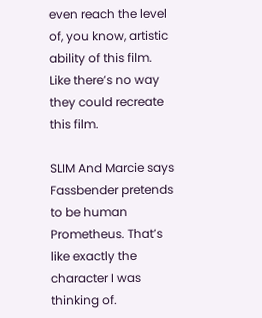even reach the level of, you know, artistic ability of this film. Like there’s no way they could recreate this film.

SLIM And Marcie says Fassbender pretends to be human Prometheus. That’s like exactly the character I was thinking of.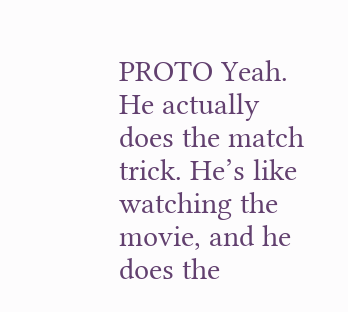PROTO Yeah. He actually does the match trick. He’s like watching the movie, and he does the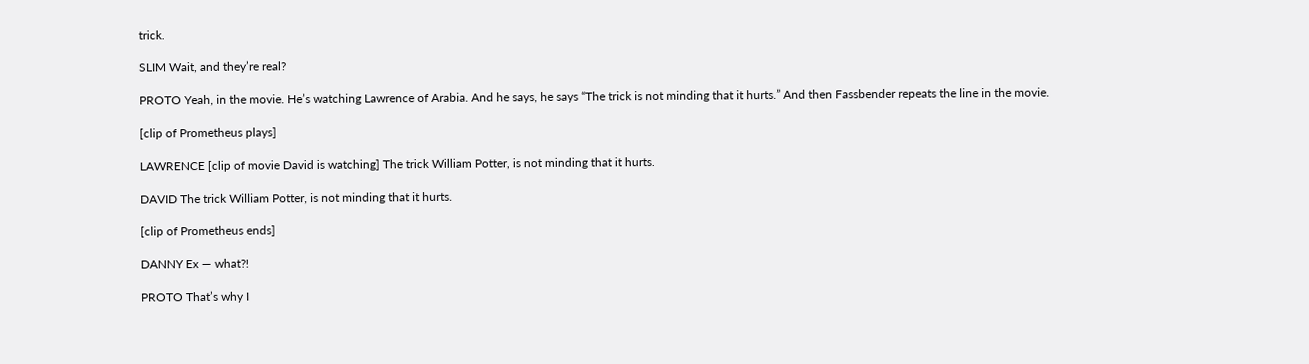trick.

SLIM Wait, and they’re real?

PROTO Yeah, in the movie. He’s watching Lawrence of Arabia. And he says, he says “The trick is not minding that it hurts.” And then Fassbender repeats the line in the movie.

[clip of Prometheus plays]

LAWRENCE [clip of movie David is watching] The trick William Potter, is not minding that it hurts.

DAVID The trick William Potter, is not minding that it hurts.

[clip of Prometheus ends]

DANNY Ex — what?!

PROTO That’s why I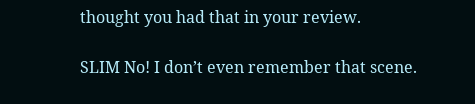thought you had that in your review.

SLIM No! I don’t even remember that scene.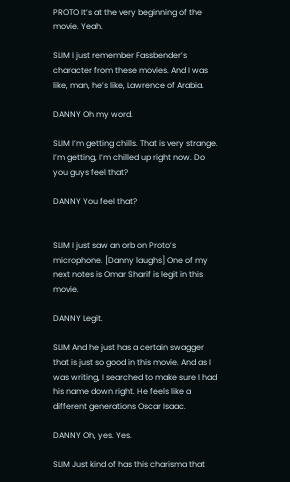PROTO It’s at the very beginning of the movie. Yeah.

SLIM I just remember Fassbender’s character from these movies. And I was like, man, he’s like, Lawrence of Arabia.

DANNY Oh my word.

SLIM I’m getting chills. That is very strange. I’m getting, I’m chilled up right now. Do you guys feel that?

DANNY You feel that?


SLIM I just saw an orb on Proto’s microphone. [Danny laughs] One of my next notes is Omar Sharif is legit in this movie.

DANNY Legit.

SLIM And he just has a certain swagger that is just so good in this movie. And as I was writing, I searched to make sure I had his name down right. He feels like a different generations Oscar Isaac.

DANNY Oh, yes. Yes.

SLIM Just kind of has this charisma that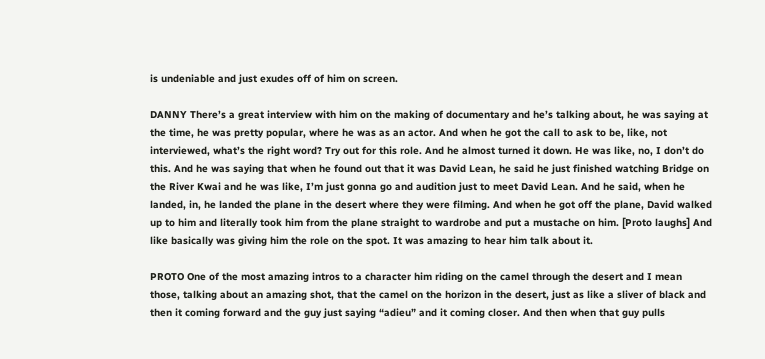is undeniable and just exudes off of him on screen.

DANNY There’s a great interview with him on the making of documentary and he’s talking about, he was saying at the time, he was pretty popular, where he was as an actor. And when he got the call to ask to be, like, not interviewed, what’s the right word? Try out for this role. And he almost turned it down. He was like, no, I don’t do this. And he was saying that when he found out that it was David Lean, he said he just finished watching Bridge on the River Kwai and he was like, I’m just gonna go and audition just to meet David Lean. And he said, when he landed, in, he landed the plane in the desert where they were filming. And when he got off the plane, David walked up to him and literally took him from the plane straight to wardrobe and put a mustache on him. [Proto laughs] And like basically was giving him the role on the spot. It was amazing to hear him talk about it.

PROTO One of the most amazing intros to a character him riding on the camel through the desert and I mean those, talking about an amazing shot, that the camel on the horizon in the desert, just as like a sliver of black and then it coming forward and the guy just saying “adieu” and it coming closer. And then when that guy pulls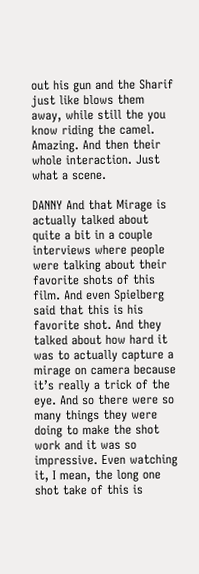out his gun and the Sharif just like blows them away, while still the you know riding the camel. Amazing. And then their whole interaction. Just what a scene.

DANNY And that Mirage is actually talked about quite a bit in a couple interviews where people were talking about their favorite shots of this film. And even Spielberg said that this is his favorite shot. And they talked about how hard it was to actually capture a mirage on camera because it’s really a trick of the eye. And so there were so many things they were doing to make the shot work and it was so impressive. Even watching it, I mean, the long one shot take of this is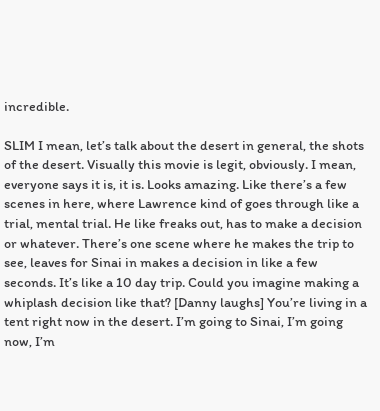incredible.

SLIM I mean, let’s talk about the desert in general, the shots of the desert. Visually this movie is legit, obviously. I mean, everyone says it is, it is. Looks amazing. Like there’s a few scenes in here, where Lawrence kind of goes through like a trial, mental trial. He like freaks out, has to make a decision or whatever. There’s one scene where he makes the trip to see, leaves for Sinai in makes a decision in like a few seconds. It’s like a 10 day trip. Could you imagine making a whiplash decision like that? [Danny laughs] You’re living in a tent right now in the desert. I’m going to Sinai, I’m going now, I’m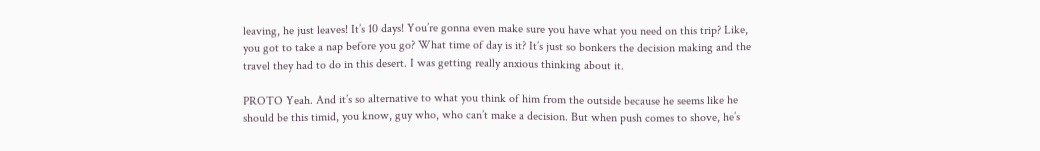leaving, he just leaves! It’s 10 days! You’re gonna even make sure you have what you need on this trip? Like, you got to take a nap before you go? What time of day is it? It’s just so bonkers the decision making and the travel they had to do in this desert. I was getting really anxious thinking about it.

PROTO Yeah. And it’s so alternative to what you think of him from the outside because he seems like he should be this timid, you know, guy who, who can’t make a decision. But when push comes to shove, he’s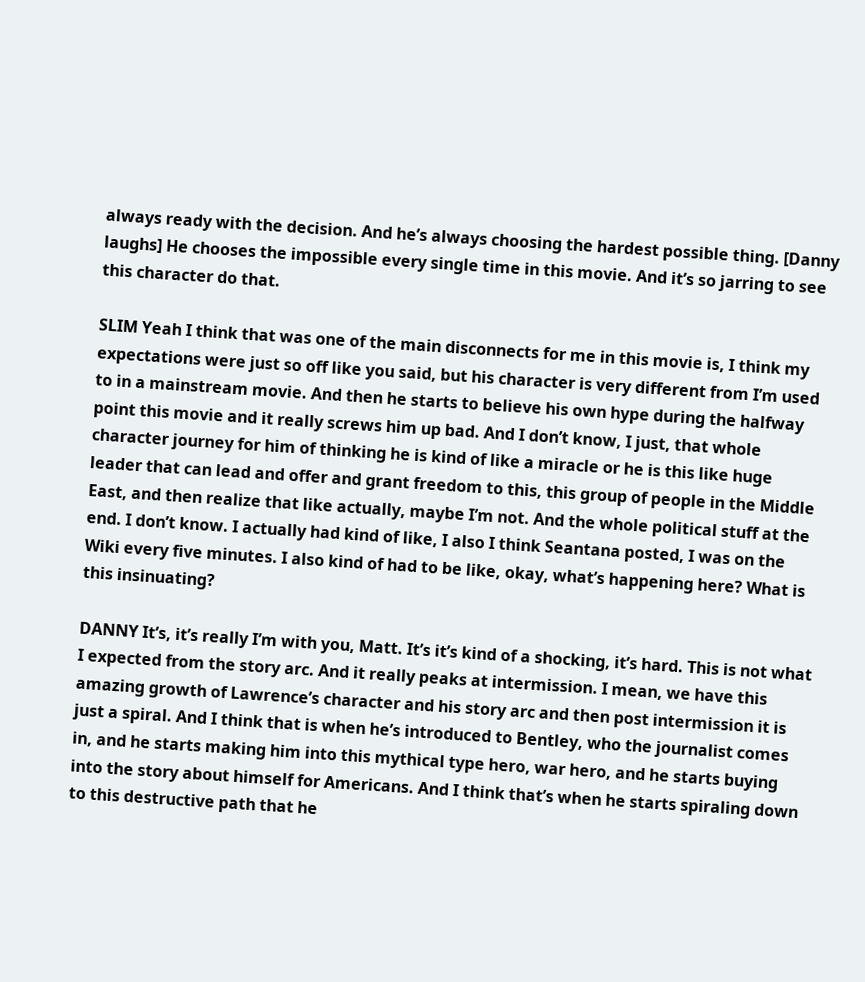always ready with the decision. And he’s always choosing the hardest possible thing. [Danny laughs] He chooses the impossible every single time in this movie. And it’s so jarring to see this character do that.

SLIM Yeah I think that was one of the main disconnects for me in this movie is, I think my expectations were just so off like you said, but his character is very different from I’m used to in a mainstream movie. And then he starts to believe his own hype during the halfway point this movie and it really screws him up bad. And I don’t know, I just, that whole character journey for him of thinking he is kind of like a miracle or he is this like huge leader that can lead and offer and grant freedom to this, this group of people in the Middle East, and then realize that like actually, maybe I’m not. And the whole political stuff at the end. I don’t know. I actually had kind of like, I also I think Seantana posted, I was on the Wiki every five minutes. I also kind of had to be like, okay, what’s happening here? What is this insinuating?

DANNY It’s, it’s really I’m with you, Matt. It’s it’s kind of a shocking, it’s hard. This is not what I expected from the story arc. And it really peaks at intermission. I mean, we have this amazing growth of Lawrence’s character and his story arc and then post intermission it is just a spiral. And I think that is when he’s introduced to Bentley, who the journalist comes in, and he starts making him into this mythical type hero, war hero, and he starts buying into the story about himself for Americans. And I think that’s when he starts spiraling down to this destructive path that he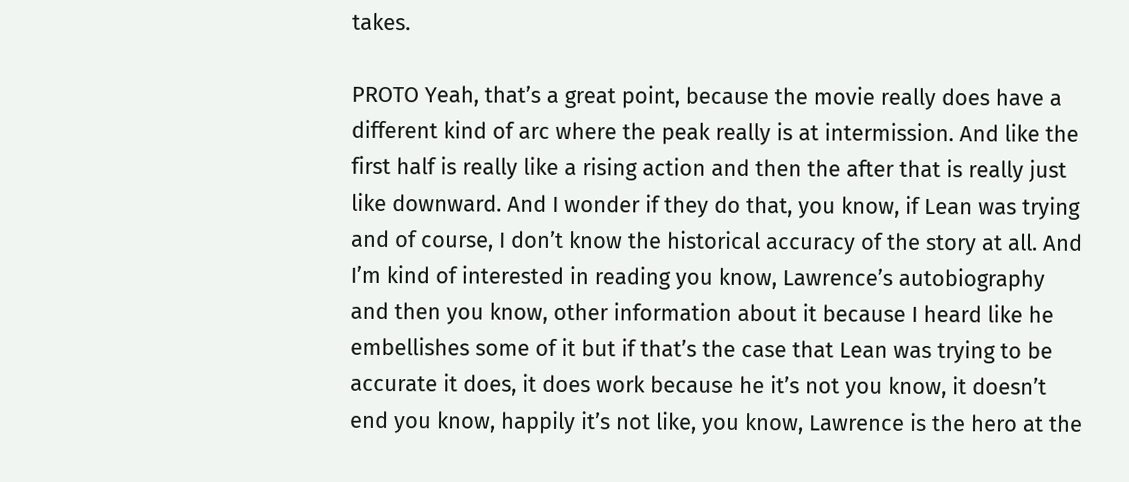takes.

PROTO Yeah, that’s a great point, because the movie really does have a different kind of arc where the peak really is at intermission. And like the first half is really like a rising action and then the after that is really just like downward. And I wonder if they do that, you know, if Lean was trying and of course, I don’t know the historical accuracy of the story at all. And I’m kind of interested in reading you know, Lawrence’s autobiography and then you know, other information about it because I heard like he embellishes some of it but if that’s the case that Lean was trying to be accurate it does, it does work because he it’s not you know, it doesn’t end you know, happily it’s not like, you know, Lawrence is the hero at the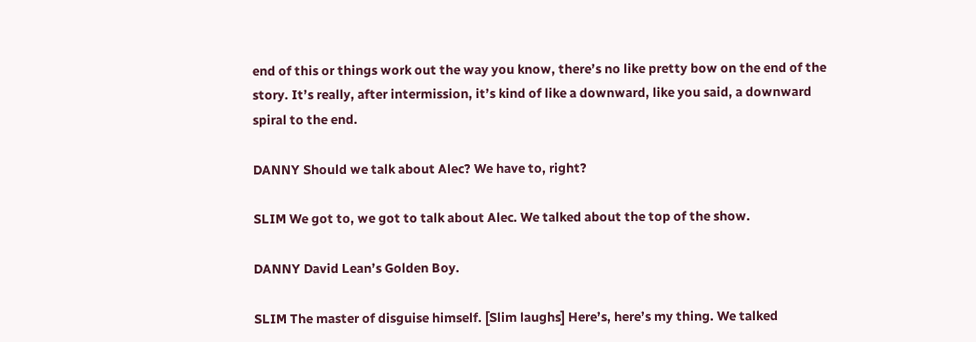end of this or things work out the way you know, there’s no like pretty bow on the end of the story. It’s really, after intermission, it’s kind of like a downward, like you said, a downward spiral to the end.

DANNY Should we talk about Alec? We have to, right?

SLIM We got to, we got to talk about Alec. We talked about the top of the show.

DANNY David Lean’s Golden Boy.

SLIM The master of disguise himself. [Slim laughs] Here’s, here’s my thing. We talked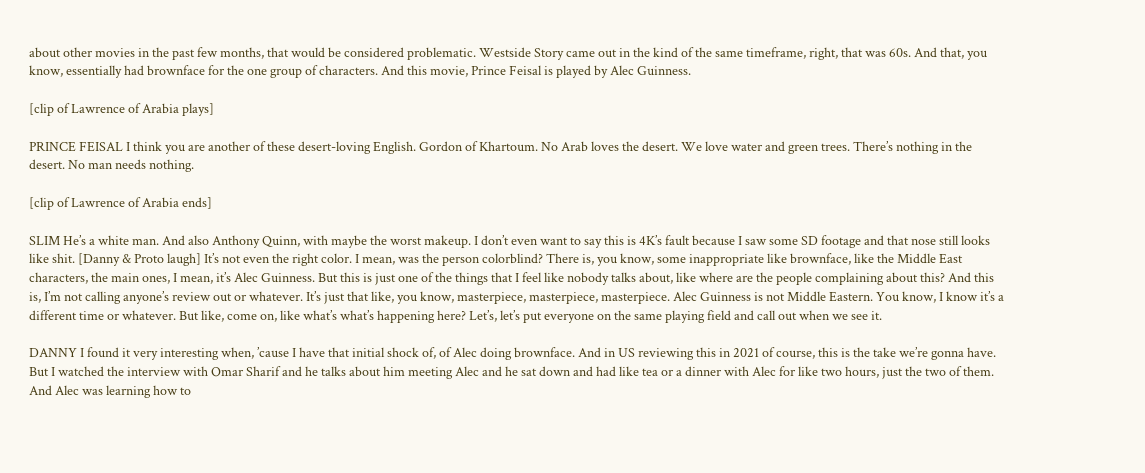about other movies in the past few months, that would be considered problematic. Westside Story came out in the kind of the same timeframe, right, that was 60s. And that, you know, essentially had brownface for the one group of characters. And this movie, Prince Feisal is played by Alec Guinness.

[clip of Lawrence of Arabia plays]

PRINCE FEISAL I think you are another of these desert-loving English. Gordon of Khartoum. No Arab loves the desert. We love water and green trees. There’s nothing in the desert. No man needs nothing.

[clip of Lawrence of Arabia ends]

SLIM He’s a white man. And also Anthony Quinn, with maybe the worst makeup. I don’t even want to say this is 4K’s fault because I saw some SD footage and that nose still looks like shit. [Danny & Proto laugh] It’s not even the right color. I mean, was the person colorblind? There is, you know, some inappropriate like brownface, like the Middle East characters, the main ones, I mean, it’s Alec Guinness. But this is just one of the things that I feel like nobody talks about, like where are the people complaining about this? And this is, I’m not calling anyone’s review out or whatever. It’s just that like, you know, masterpiece, masterpiece, masterpiece. Alec Guinness is not Middle Eastern. You know, I know it’s a different time or whatever. But like, come on, like what’s what’s happening here? Let’s, let’s put everyone on the same playing field and call out when we see it.

DANNY I found it very interesting when, ’cause I have that initial shock of, of Alec doing brownface. And in US reviewing this in 2021 of course, this is the take we’re gonna have. But I watched the interview with Omar Sharif and he talks about him meeting Alec and he sat down and had like tea or a dinner with Alec for like two hours, just the two of them. And Alec was learning how to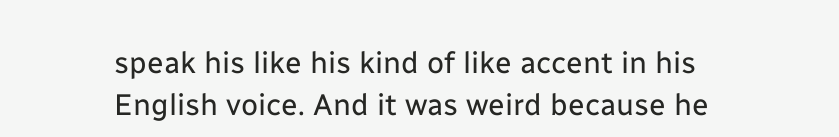speak his like his kind of like accent in his English voice. And it was weird because he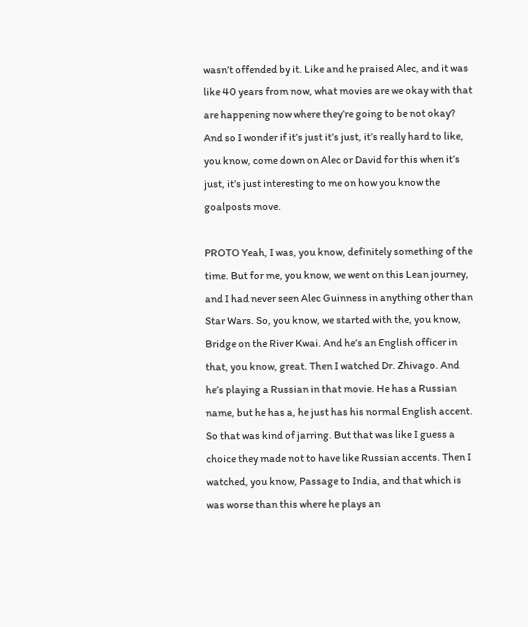wasn’t offended by it. Like and he praised Alec, and it was like 40 years from now, what movies are we okay with that are happening now where they’re going to be not okay? And so I wonder if it’s just it’s just, it’s really hard to like, you know, come down on Alec or David for this when it’s just, it’s just interesting to me on how you know the goalposts move.

PROTO Yeah, I was, you know, definitely something of the time. But for me, you know, we went on this Lean journey, and I had never seen Alec Guinness in anything other than Star Wars. So, you know, we started with the, you know, Bridge on the River Kwai. And he’s an English officer in that, you know, great. Then I watched Dr. Zhivago. And he’s playing a Russian in that movie. He has a Russian name, but he has a, he just has his normal English accent. So that was kind of jarring. But that was like I guess a choice they made not to have like Russian accents. Then I watched, you know, Passage to India, and that which is was worse than this where he plays an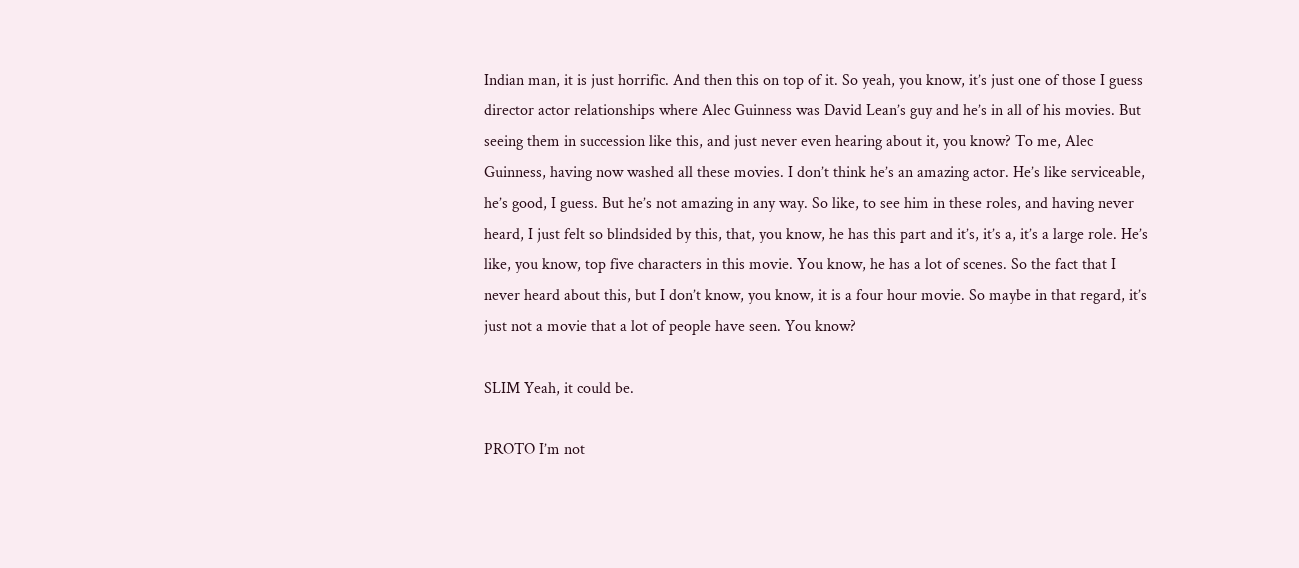Indian man, it is just horrific. And then this on top of it. So yeah, you know, it’s just one of those I guess director actor relationships where Alec Guinness was David Lean’s guy and he’s in all of his movies. But seeing them in succession like this, and just never even hearing about it, you know? To me, Alec Guinness, having now washed all these movies. I don’t think he’s an amazing actor. He’s like serviceable, he’s good, I guess. But he’s not amazing in any way. So like, to see him in these roles, and having never heard, I just felt so blindsided by this, that, you know, he has this part and it’s, it’s a, it’s a large role. He’s like, you know, top five characters in this movie. You know, he has a lot of scenes. So the fact that I never heard about this, but I don’t know, you know, it is a four hour movie. So maybe in that regard, it’s just not a movie that a lot of people have seen. You know?

SLIM Yeah, it could be.

PROTO I’m not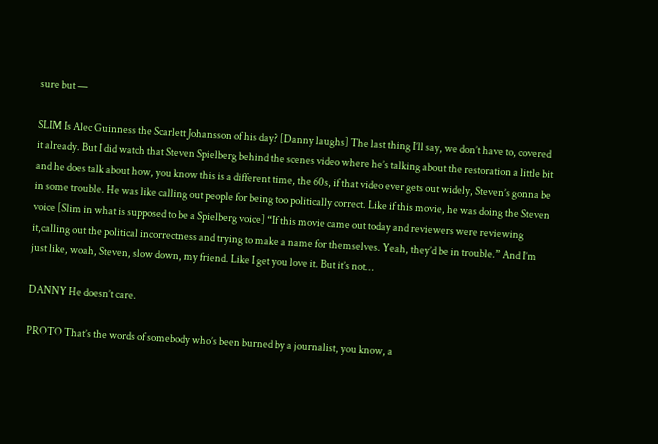sure but —

SLIM Is Alec Guinness the Scarlett Johansson of his day? [Danny laughs] The last thing I’ll say, we don’t have to, covered it already. But I did watch that Steven Spielberg behind the scenes video where he’s talking about the restoration a little bit and he does talk about how, you know this is a different time, the 60s, if that video ever gets out widely, Steven’s gonna be in some trouble. He was like calling out people for being too politically correct. Like if this movie, he was doing the Steven voice [Slim in what is supposed to be a Spielberg voice] “If this movie came out today and reviewers were reviewing it,calling out the political incorrectness and trying to make a name for themselves. Yeah, they’d be in trouble.” And I’m just like, woah, Steven, slow down, my friend. Like I get you love it. But it’s not…

DANNY He doesn’t care.

PROTO That’s the words of somebody who’s been burned by a journalist, you know, a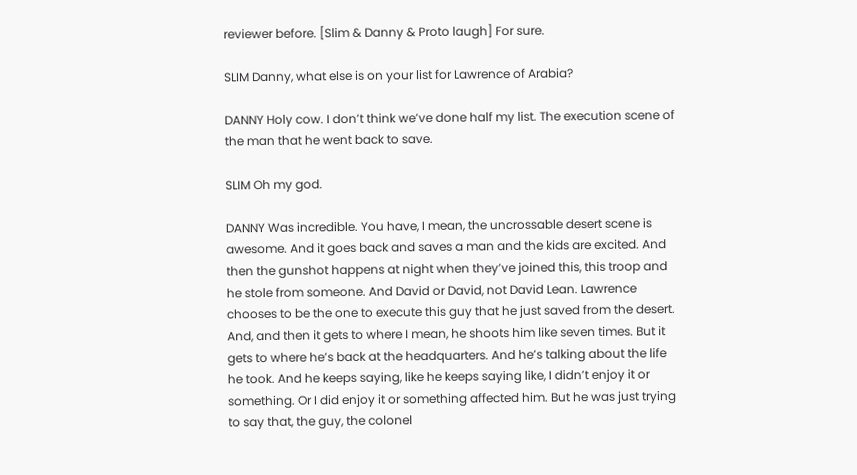reviewer before. [Slim & Danny & Proto laugh] For sure.

SLIM Danny, what else is on your list for Lawrence of Arabia?

DANNY Holy cow. I don’t think we’ve done half my list. The execution scene of the man that he went back to save.

SLIM Oh my god.

DANNY Was incredible. You have, I mean, the uncrossable desert scene is awesome. And it goes back and saves a man and the kids are excited. And then the gunshot happens at night when they’ve joined this, this troop and he stole from someone. And David or David, not David Lean. Lawrence chooses to be the one to execute this guy that he just saved from the desert. And, and then it gets to where I mean, he shoots him like seven times. But it gets to where he’s back at the headquarters. And he’s talking about the life he took. And he keeps saying, like he keeps saying like, I didn’t enjoy it or something. Or I did enjoy it or something affected him. But he was just trying to say that, the guy, the colonel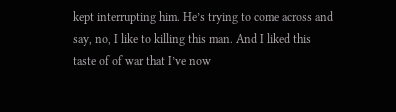kept interrupting him. He’s trying to come across and say, no, I like to killing this man. And I liked this taste of of war that I’ve now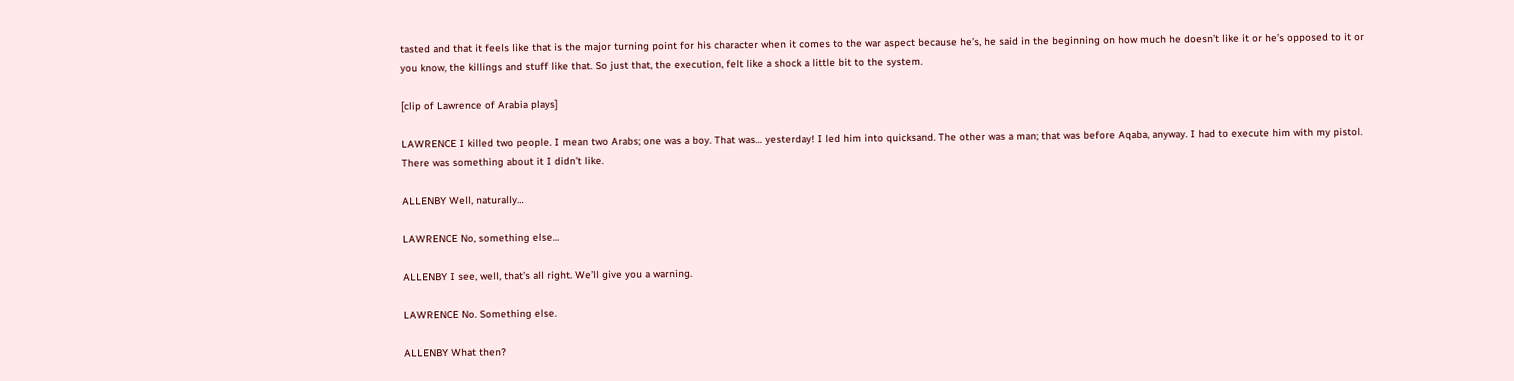tasted and that it feels like that is the major turning point for his character when it comes to the war aspect because he’s, he said in the beginning on how much he doesn’t like it or he’s opposed to it or you know, the killings and stuff like that. So just that, the execution, felt like a shock a little bit to the system.

[clip of Lawrence of Arabia plays]

LAWRENCE I killed two people. I mean two Arabs; one was a boy. That was… yesterday! I led him into quicksand. The other was a man; that was before Aqaba, anyway. I had to execute him with my pistol. There was something about it I didn’t like.

ALLENBY Well, naturally…

LAWRENCE No, something else…

ALLENBY I see, well, that’s all right. We’ll give you a warning.

LAWRENCE No. Something else.

ALLENBY What then?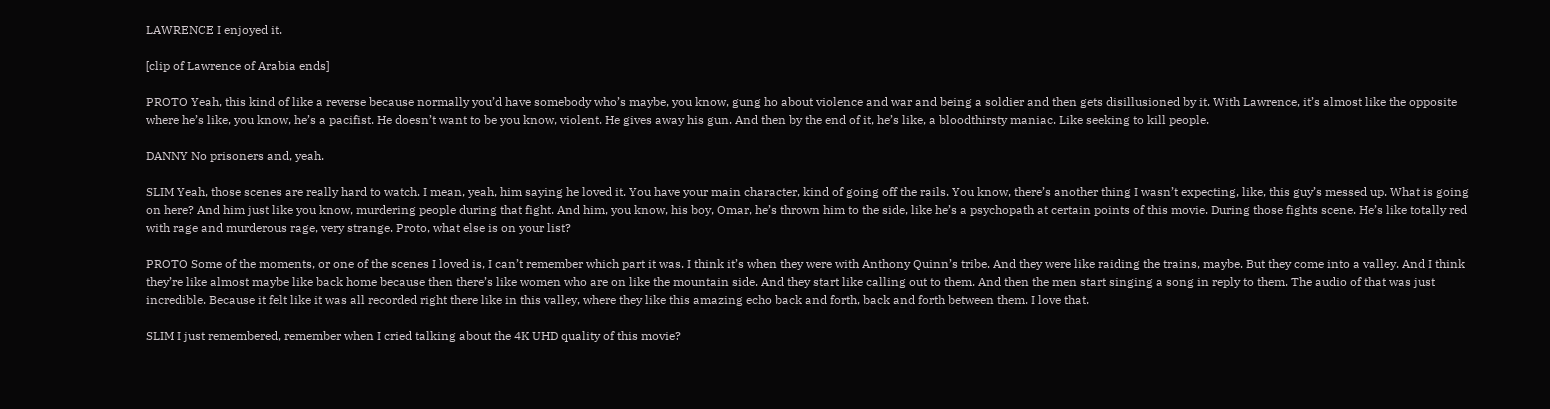LAWRENCE I enjoyed it.

[clip of Lawrence of Arabia ends]

PROTO Yeah, this kind of like a reverse because normally you’d have somebody who’s maybe, you know, gung ho about violence and war and being a soldier and then gets disillusioned by it. With Lawrence, it’s almost like the opposite where he’s like, you know, he’s a pacifist. He doesn’t want to be you know, violent. He gives away his gun. And then by the end of it, he’s like, a bloodthirsty maniac. Like seeking to kill people.

DANNY No prisoners and, yeah.

SLIM Yeah, those scenes are really hard to watch. I mean, yeah, him saying he loved it. You have your main character, kind of going off the rails. You know, there’s another thing I wasn’t expecting, like, this guy’s messed up. What is going on here? And him just like you know, murdering people during that fight. And him, you know, his boy, Omar, he’s thrown him to the side, like he’s a psychopath at certain points of this movie. During those fights scene. He’s like totally red with rage and murderous rage, very strange. Proto, what else is on your list?

PROTO Some of the moments, or one of the scenes I loved is, I can’t remember which part it was. I think it’s when they were with Anthony Quinn’s tribe. And they were like raiding the trains, maybe. But they come into a valley. And I think they’re like almost maybe like back home because then there’s like women who are on like the mountain side. And they start like calling out to them. And then the men start singing a song in reply to them. The audio of that was just incredible. Because it felt like it was all recorded right there like in this valley, where they like this amazing echo back and forth, back and forth between them. I love that.

SLIM I just remembered, remember when I cried talking about the 4K UHD quality of this movie?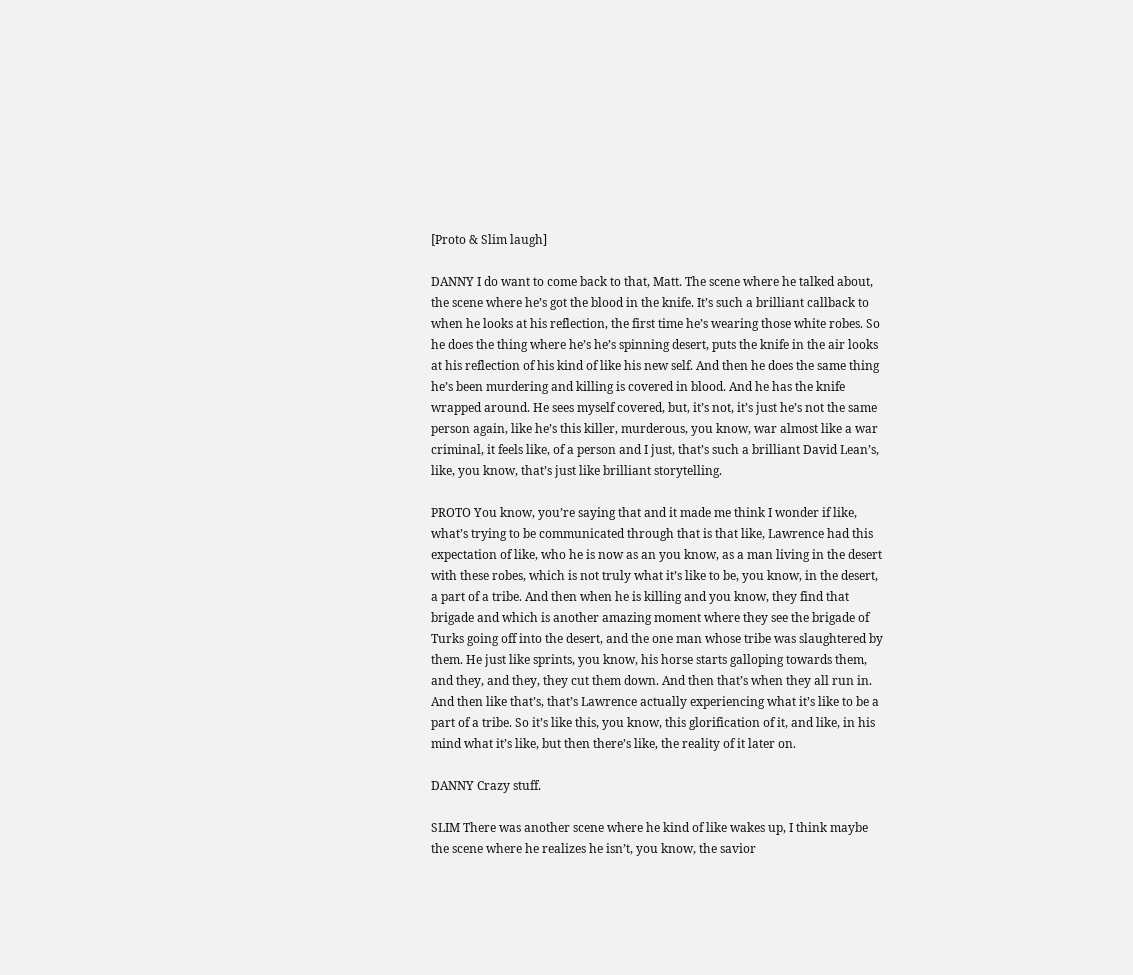[Proto & Slim laugh]

DANNY I do want to come back to that, Matt. The scene where he talked about, the scene where he’s got the blood in the knife. It’s such a brilliant callback to when he looks at his reflection, the first time he’s wearing those white robes. So he does the thing where he’s he’s spinning desert, puts the knife in the air looks at his reflection of his kind of like his new self. And then he does the same thing he’s been murdering and killing is covered in blood. And he has the knife wrapped around. He sees myself covered, but, it’s not, it’s just he’s not the same person again, like he’s this killer, murderous, you know, war almost like a war criminal, it feels like, of a person and I just, that’s such a brilliant David Lean’s, like, you know, that’s just like brilliant storytelling.

PROTO You know, you’re saying that and it made me think I wonder if like, what’s trying to be communicated through that is that like, Lawrence had this expectation of like, who he is now as an you know, as a man living in the desert with these robes, which is not truly what it’s like to be, you know, in the desert, a part of a tribe. And then when he is killing and you know, they find that brigade and which is another amazing moment where they see the brigade of Turks going off into the desert, and the one man whose tribe was slaughtered by them. He just like sprints, you know, his horse starts galloping towards them, and they, and they, they cut them down. And then that’s when they all run in. And then like that’s, that’s Lawrence actually experiencing what it’s like to be a part of a tribe. So it’s like this, you know, this glorification of it, and like, in his mind what it’s like, but then there’s like, the reality of it later on.

DANNY Crazy stuff.

SLIM There was another scene where he kind of like wakes up, I think maybe the scene where he realizes he isn’t, you know, the savior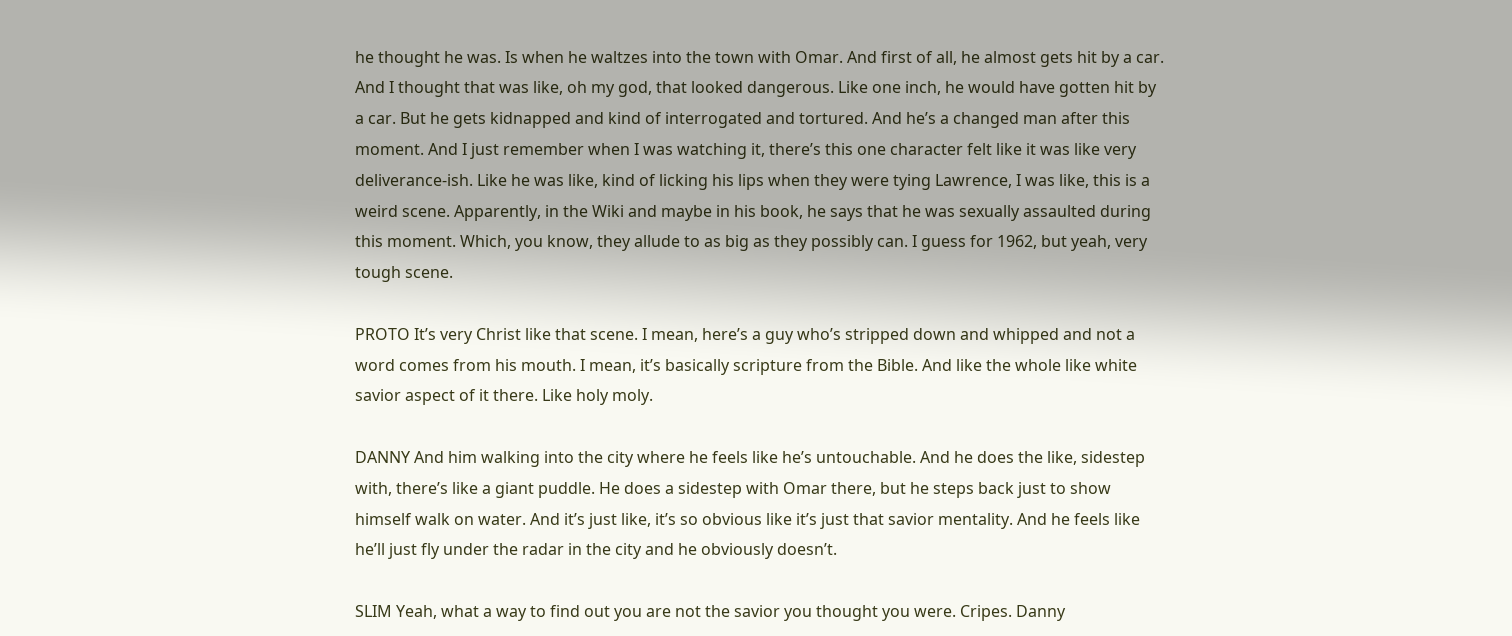he thought he was. Is when he waltzes into the town with Omar. And first of all, he almost gets hit by a car. And I thought that was like, oh my god, that looked dangerous. Like one inch, he would have gotten hit by a car. But he gets kidnapped and kind of interrogated and tortured. And he’s a changed man after this moment. And I just remember when I was watching it, there’s this one character felt like it was like very deliverance-ish. Like he was like, kind of licking his lips when they were tying Lawrence, I was like, this is a weird scene. Apparently, in the Wiki and maybe in his book, he says that he was sexually assaulted during this moment. Which, you know, they allude to as big as they possibly can. I guess for 1962, but yeah, very tough scene.

PROTO It’s very Christ like that scene. I mean, here’s a guy who’s stripped down and whipped and not a word comes from his mouth. I mean, it’s basically scripture from the Bible. And like the whole like white savior aspect of it there. Like holy moly.

DANNY And him walking into the city where he feels like he’s untouchable. And he does the like, sidestep with, there’s like a giant puddle. He does a sidestep with Omar there, but he steps back just to show himself walk on water. And it’s just like, it’s so obvious like it’s just that savior mentality. And he feels like he’ll just fly under the radar in the city and he obviously doesn’t.

SLIM Yeah, what a way to find out you are not the savior you thought you were. Cripes. Danny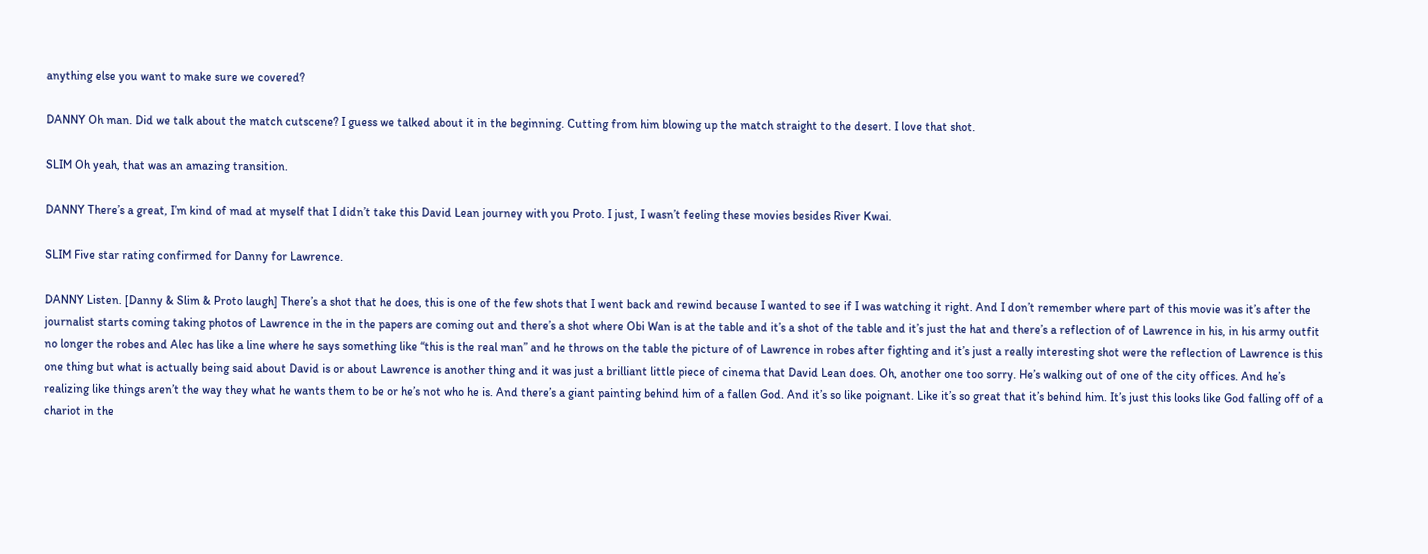anything else you want to make sure we covered?

DANNY Oh man. Did we talk about the match cutscene? I guess we talked about it in the beginning. Cutting from him blowing up the match straight to the desert. I love that shot.

SLIM Oh yeah, that was an amazing transition.

DANNY There’s a great, I’m kind of mad at myself that I didn’t take this David Lean journey with you Proto. I just, I wasn’t feeling these movies besides River Kwai.

SLIM Five star rating confirmed for Danny for Lawrence.

DANNY Listen. [Danny & Slim & Proto laugh] There’s a shot that he does, this is one of the few shots that I went back and rewind because I wanted to see if I was watching it right. And I don’t remember where part of this movie was it’s after the journalist starts coming taking photos of Lawrence in the in the papers are coming out and there’s a shot where Obi Wan is at the table and it’s a shot of the table and it’s just the hat and there’s a reflection of of Lawrence in his, in his army outfit no longer the robes and Alec has like a line where he says something like “this is the real man” and he throws on the table the picture of of Lawrence in robes after fighting and it’s just a really interesting shot were the reflection of Lawrence is this one thing but what is actually being said about David is or about Lawrence is another thing and it was just a brilliant little piece of cinema that David Lean does. Oh, another one too sorry. He’s walking out of one of the city offices. And he’s realizing like things aren’t the way they what he wants them to be or he’s not who he is. And there’s a giant painting behind him of a fallen God. And it’s so like poignant. Like it’s so great that it’s behind him. It’s just this looks like God falling off of a chariot in the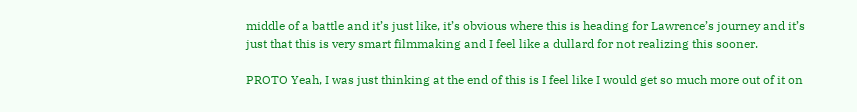middle of a battle and it’s just like, it’s obvious where this is heading for Lawrence’s journey and it’s just that this is very smart filmmaking and I feel like a dullard for not realizing this sooner.

PROTO Yeah, I was just thinking at the end of this is I feel like I would get so much more out of it on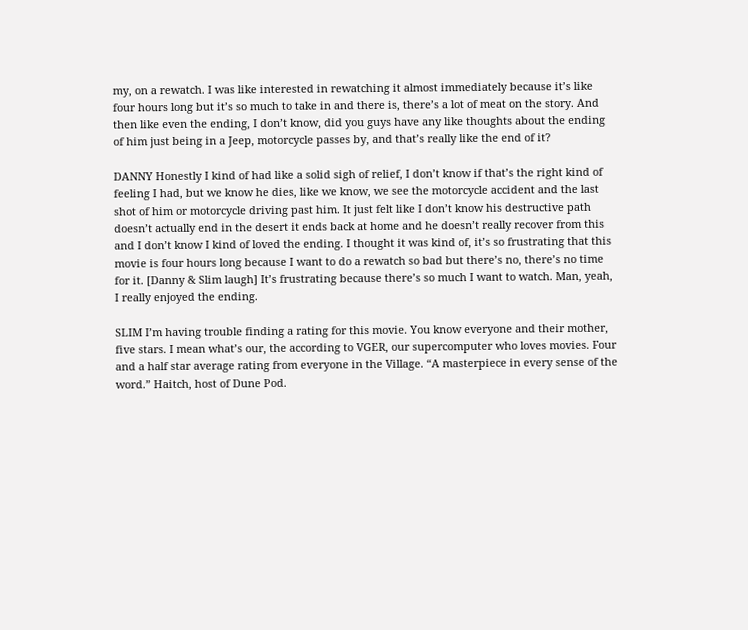my, on a rewatch. I was like interested in rewatching it almost immediately because it’s like four hours long but it’s so much to take in and there is, there’s a lot of meat on the story. And then like even the ending, I don’t know, did you guys have any like thoughts about the ending of him just being in a Jeep, motorcycle passes by, and that’s really like the end of it?

DANNY Honestly I kind of had like a solid sigh of relief, I don’t know if that’s the right kind of feeling I had, but we know he dies, like we know, we see the motorcycle accident and the last shot of him or motorcycle driving past him. It just felt like I don’t know his destructive path doesn’t actually end in the desert it ends back at home and he doesn’t really recover from this and I don’t know I kind of loved the ending. I thought it was kind of, it’s so frustrating that this movie is four hours long because I want to do a rewatch so bad but there’s no, there’s no time for it. [Danny & Slim laugh] It’s frustrating because there’s so much I want to watch. Man, yeah, I really enjoyed the ending.

SLIM I’m having trouble finding a rating for this movie. You know everyone and their mother, five stars. I mean what’s our, the according to VGER, our supercomputer who loves movies. Four and a half star average rating from everyone in the Village. “A masterpiece in every sense of the word.” Haitch, host of Dune Pod.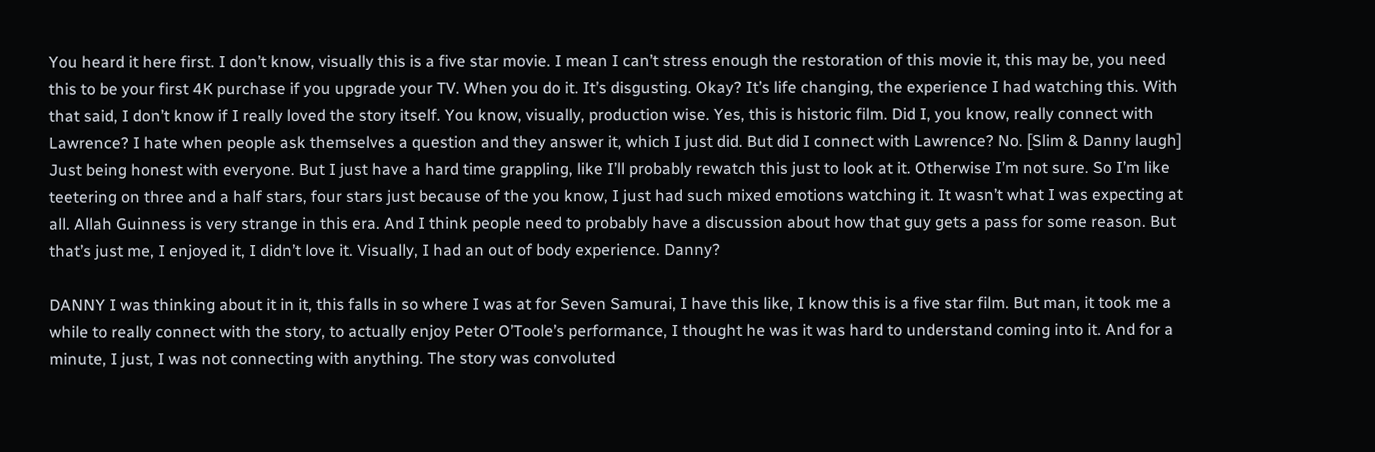You heard it here first. I don’t know, visually this is a five star movie. I mean I can’t stress enough the restoration of this movie it, this may be, you need this to be your first 4K purchase if you upgrade your TV. When you do it. It’s disgusting. Okay? It’s life changing, the experience I had watching this. With that said, I don’t know if I really loved the story itself. You know, visually, production wise. Yes, this is historic film. Did I, you know, really connect with Lawrence? I hate when people ask themselves a question and they answer it, which I just did. But did I connect with Lawrence? No. [Slim & Danny laugh] Just being honest with everyone. But I just have a hard time grappling, like I’ll probably rewatch this just to look at it. Otherwise I’m not sure. So I’m like teetering on three and a half stars, four stars just because of the you know, I just had such mixed emotions watching it. It wasn’t what I was expecting at all. Allah Guinness is very strange in this era. And I think people need to probably have a discussion about how that guy gets a pass for some reason. But that’s just me, I enjoyed it, I didn’t love it. Visually, I had an out of body experience. Danny?

DANNY I was thinking about it in it, this falls in so where I was at for Seven Samurai, I have this like, I know this is a five star film. But man, it took me a while to really connect with the story, to actually enjoy Peter O’Toole’s performance, I thought he was it was hard to understand coming into it. And for a minute, I just, I was not connecting with anything. The story was convoluted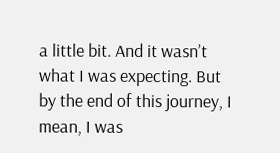a little bit. And it wasn’t what I was expecting. But by the end of this journey, I mean, I was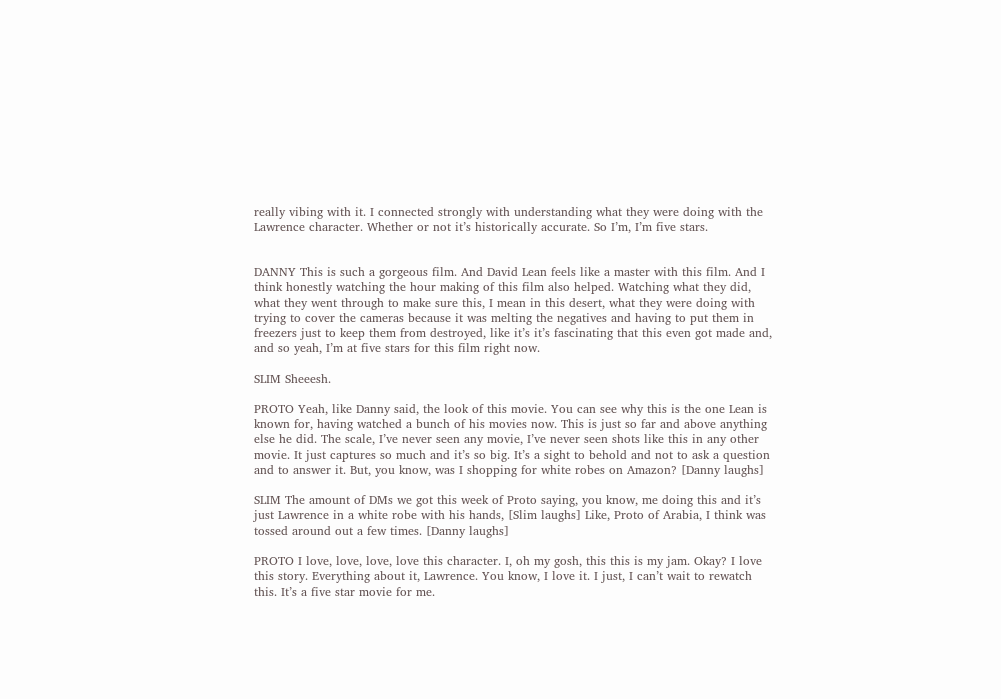really vibing with it. I connected strongly with understanding what they were doing with the Lawrence character. Whether or not it’s historically accurate. So I’m, I’m five stars.


DANNY This is such a gorgeous film. And David Lean feels like a master with this film. And I think honestly watching the hour making of this film also helped. Watching what they did, what they went through to make sure this, I mean in this desert, what they were doing with trying to cover the cameras because it was melting the negatives and having to put them in freezers just to keep them from destroyed, like it’s it’s fascinating that this even got made and, and so yeah, I’m at five stars for this film right now.

SLIM Sheeesh.

PROTO Yeah, like Danny said, the look of this movie. You can see why this is the one Lean is known for, having watched a bunch of his movies now. This is just so far and above anything else he did. The scale, I’ve never seen any movie, I’ve never seen shots like this in any other movie. It just captures so much and it’s so big. It’s a sight to behold and not to ask a question and to answer it. But, you know, was I shopping for white robes on Amazon? [Danny laughs]

SLIM The amount of DMs we got this week of Proto saying, you know, me doing this and it’s just Lawrence in a white robe with his hands, [Slim laughs] Like, Proto of Arabia, I think was tossed around out a few times. [Danny laughs]

PROTO I love, love, love, love this character. I, oh my gosh, this this is my jam. Okay? I love this story. Everything about it, Lawrence. You know, I love it. I just, I can’t wait to rewatch this. It’s a five star movie for me.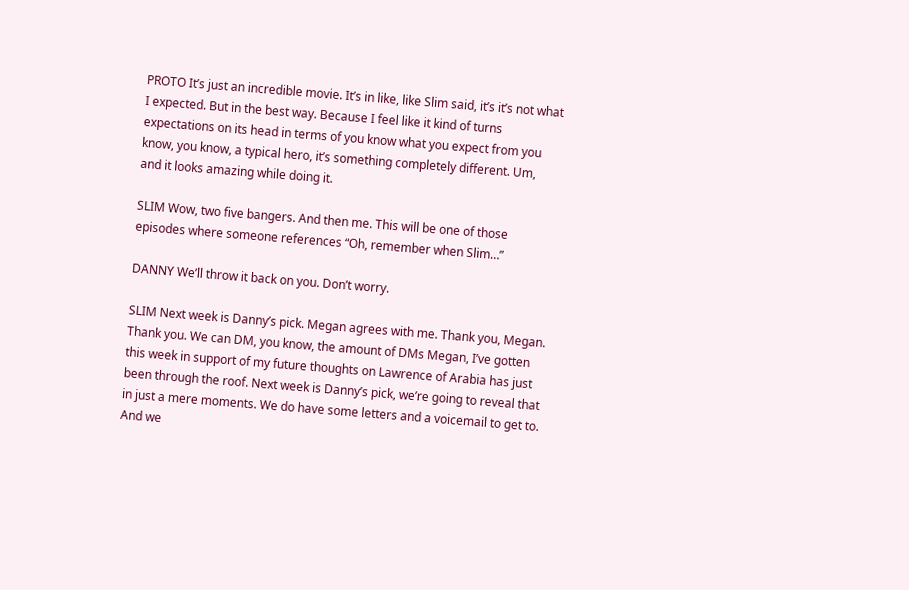PROTO It’s just an incredible movie. It’s in like, like Slim said, it’s it’s not what I expected. But in the best way. Because I feel like it kind of turns expectations on its head in terms of you know what you expect from you know, you know, a typical hero, it’s something completely different. Um, and it looks amazing while doing it.

SLIM Wow, two five bangers. And then me. This will be one of those episodes where someone references “Oh, remember when Slim…”

DANNY We’ll throw it back on you. Don’t worry.

SLIM Next week is Danny’s pick. Megan agrees with me. Thank you, Megan. Thank you. We can DM, you know, the amount of DMs Megan, I’ve gotten this week in support of my future thoughts on Lawrence of Arabia has just been through the roof. Next week is Danny’s pick, we’re going to reveal that in just a mere moments. We do have some letters and a voicemail to get to. And we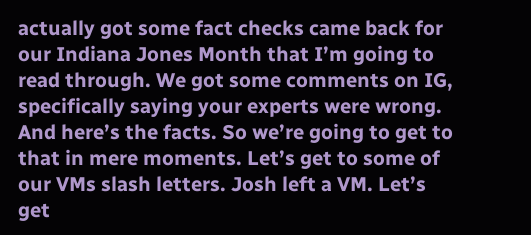actually got some fact checks came back for our Indiana Jones Month that I’m going to read through. We got some comments on IG, specifically saying your experts were wrong. And here’s the facts. So we’re going to get to that in mere moments. Let’s get to some of our VMs slash letters. Josh left a VM. Let’s get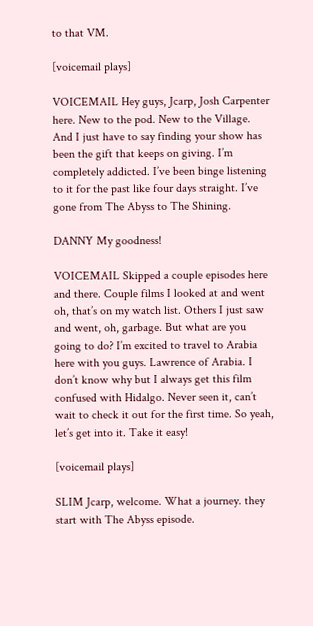to that VM.

[voicemail plays]

VOICEMAIL Hey guys, Jcarp, Josh Carpenter here. New to the pod. New to the Village. And I just have to say finding your show has been the gift that keeps on giving. I’m completely addicted. I’ve been binge listening to it for the past like four days straight. I’ve gone from The Abyss to The Shining.

DANNY My goodness!

VOICEMAIL Skipped a couple episodes here and there. Couple films I looked at and went oh, that’s on my watch list. Others I just saw and went, oh, garbage. But what are you going to do? I’m excited to travel to Arabia here with you guys. Lawrence of Arabia. I don’t know why but I always get this film confused with Hidalgo. Never seen it, can’t wait to check it out for the first time. So yeah, let’s get into it. Take it easy!

[voicemail plays]

SLIM Jcarp, welcome. What a journey. they start with The Abyss episode.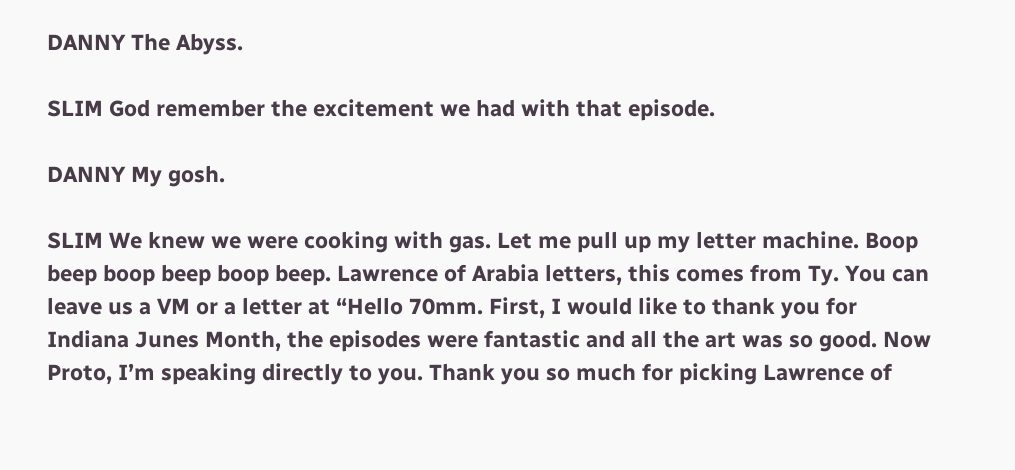DANNY The Abyss.

SLIM God remember the excitement we had with that episode.

DANNY My gosh.

SLIM We knew we were cooking with gas. Let me pull up my letter machine. Boop beep boop beep boop beep. Lawrence of Arabia letters, this comes from Ty. You can leave us a VM or a letter at “Hello 70mm. First, I would like to thank you for Indiana Junes Month, the episodes were fantastic and all the art was so good. Now Proto, I’m speaking directly to you. Thank you so much for picking Lawrence of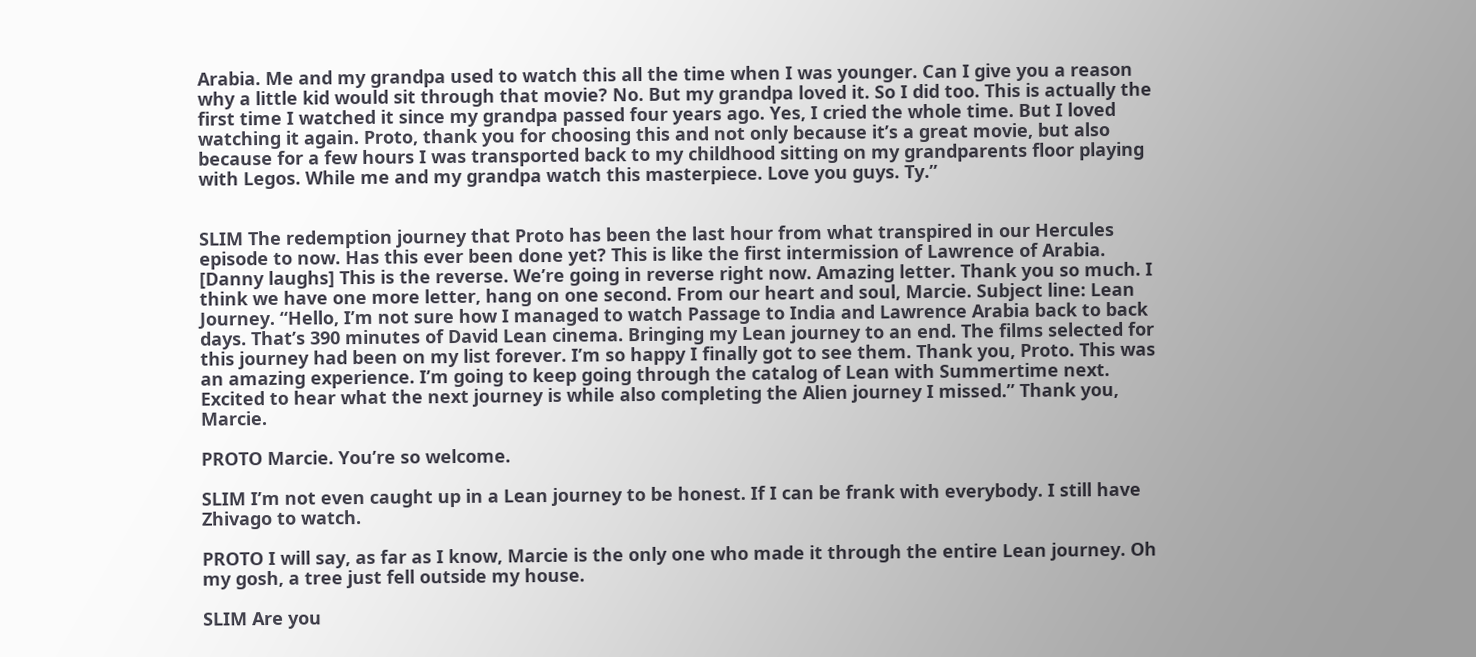Arabia. Me and my grandpa used to watch this all the time when I was younger. Can I give you a reason why a little kid would sit through that movie? No. But my grandpa loved it. So I did too. This is actually the first time I watched it since my grandpa passed four years ago. Yes, I cried the whole time. But I loved watching it again. Proto, thank you for choosing this and not only because it’s a great movie, but also because for a few hours I was transported back to my childhood sitting on my grandparents floor playing with Legos. While me and my grandpa watch this masterpiece. Love you guys. Ty.”


SLIM The redemption journey that Proto has been the last hour from what transpired in our Hercules episode to now. Has this ever been done yet? This is like the first intermission of Lawrence of Arabia. [Danny laughs] This is the reverse. We’re going in reverse right now. Amazing letter. Thank you so much. I think we have one more letter, hang on one second. From our heart and soul, Marcie. Subject line: Lean Journey. “Hello, I’m not sure how I managed to watch Passage to India and Lawrence Arabia back to back days. That’s 390 minutes of David Lean cinema. Bringing my Lean journey to an end. The films selected for this journey had been on my list forever. I’m so happy I finally got to see them. Thank you, Proto. This was an amazing experience. I’m going to keep going through the catalog of Lean with Summertime next. Excited to hear what the next journey is while also completing the Alien journey I missed.” Thank you, Marcie.

PROTO Marcie. You’re so welcome.

SLIM I’m not even caught up in a Lean journey to be honest. If I can be frank with everybody. I still have Zhivago to watch.

PROTO I will say, as far as I know, Marcie is the only one who made it through the entire Lean journey. Oh my gosh, a tree just fell outside my house.

SLIM Are you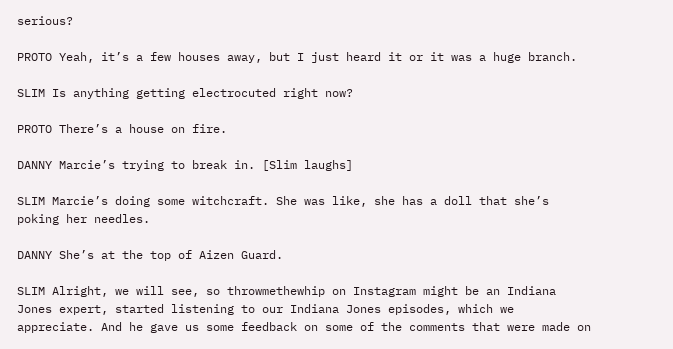serious?

PROTO Yeah, it’s a few houses away, but I just heard it or it was a huge branch.

SLIM Is anything getting electrocuted right now?

PROTO There’s a house on fire.

DANNY Marcie’s trying to break in. [Slim laughs]

SLIM Marcie’s doing some witchcraft. She was like, she has a doll that she’s poking her needles.

DANNY She’s at the top of Aizen Guard.

SLIM Alright, we will see, so throwmethewhip on Instagram might be an Indiana Jones expert, started listening to our Indiana Jones episodes, which we appreciate. And he gave us some feedback on some of the comments that were made on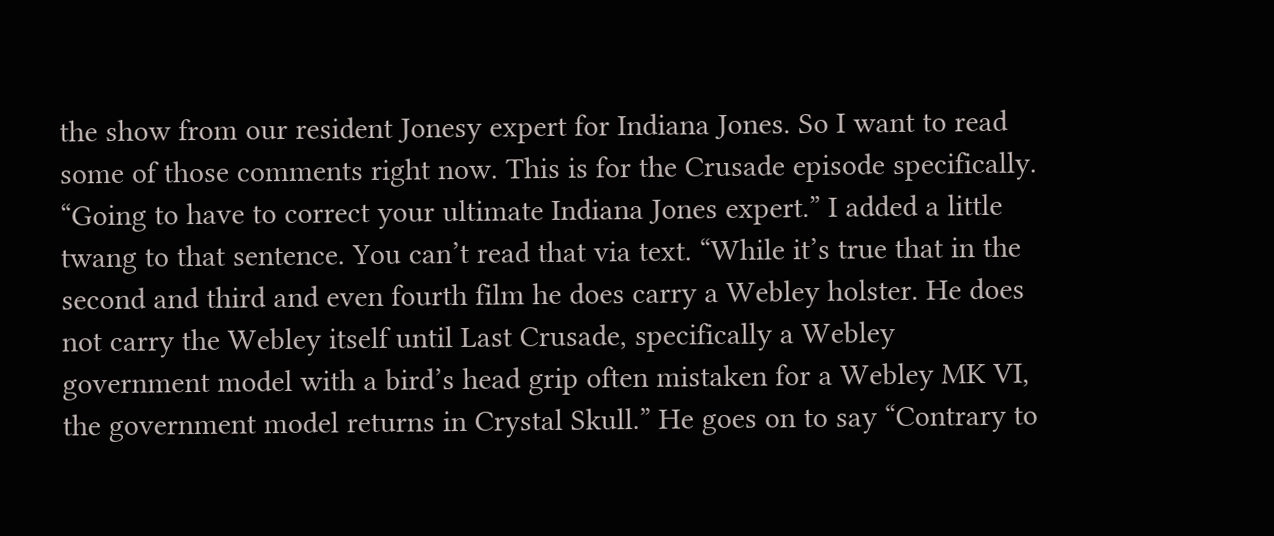the show from our resident Jonesy expert for Indiana Jones. So I want to read some of those comments right now. This is for the Crusade episode specifically. “Going to have to correct your ultimate Indiana Jones expert.” I added a little twang to that sentence. You can’t read that via text. “While it’s true that in the second and third and even fourth film he does carry a Webley holster. He does not carry the Webley itself until Last Crusade, specifically a Webley government model with a bird’s head grip often mistaken for a Webley MK VI, the government model returns in Crystal Skull.” He goes on to say “Contrary to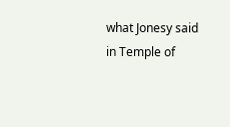what Jonesy said in Temple of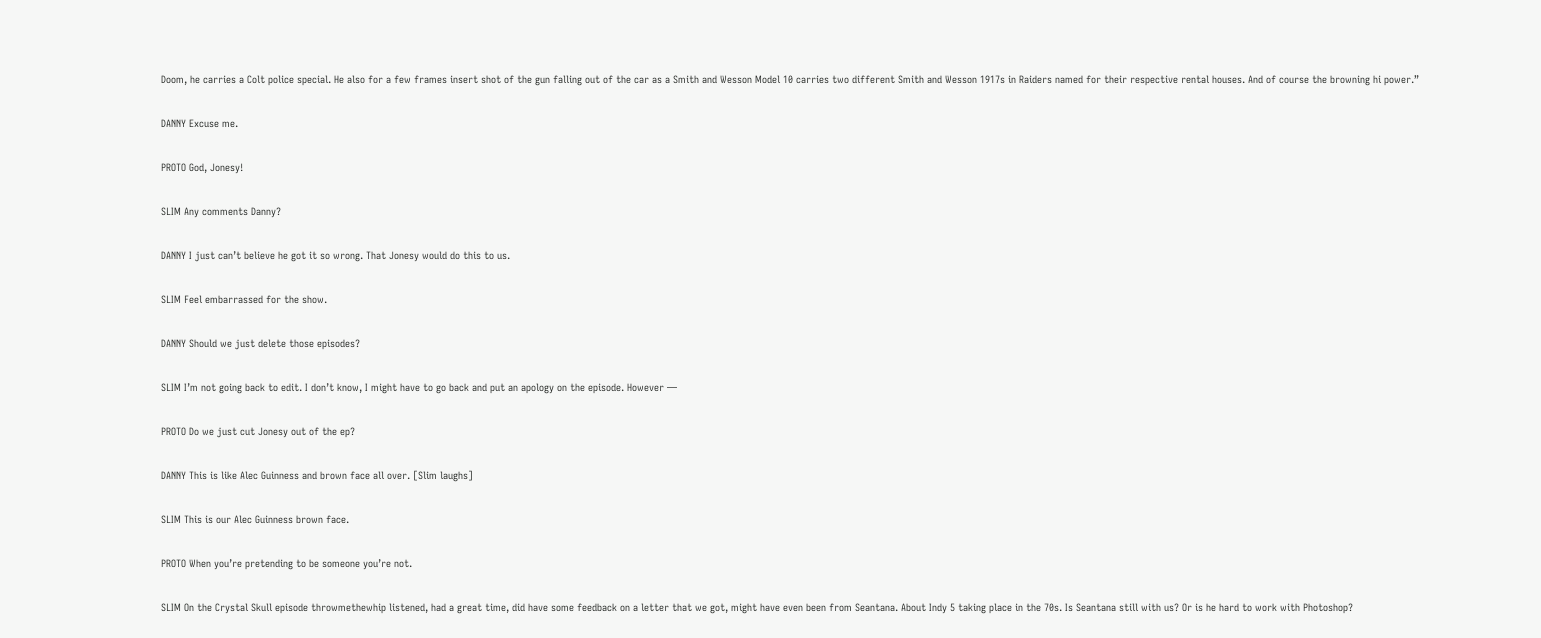Doom, he carries a Colt police special. He also for a few frames insert shot of the gun falling out of the car as a Smith and Wesson Model 10 carries two different Smith and Wesson 1917s in Raiders named for their respective rental houses. And of course the browning hi power.”

DANNY Excuse me.

PROTO God, Jonesy!

SLIM Any comments Danny?

DANNY I just can’t believe he got it so wrong. That Jonesy would do this to us.

SLIM Feel embarrassed for the show.

DANNY Should we just delete those episodes?

SLIM I’m not going back to edit. I don’t know, I might have to go back and put an apology on the episode. However —

PROTO Do we just cut Jonesy out of the ep?

DANNY This is like Alec Guinness and brown face all over. [Slim laughs]

SLIM This is our Alec Guinness brown face.

PROTO When you’re pretending to be someone you’re not.

SLIM On the Crystal Skull episode throwmethewhip listened, had a great time, did have some feedback on a letter that we got, might have even been from Seantana. About Indy 5 taking place in the 70s. Is Seantana still with us? Or is he hard to work with Photoshop?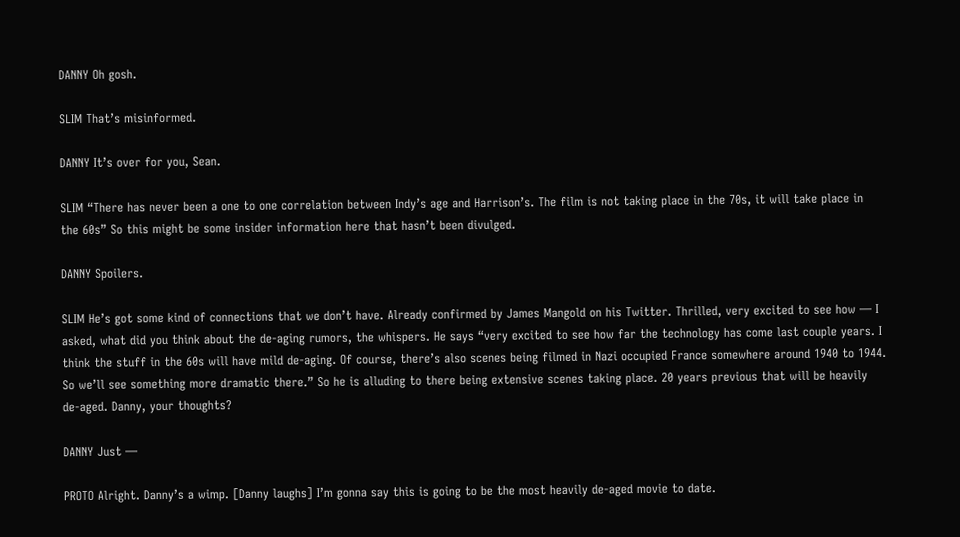DANNY Oh gosh.

SLIM That’s misinformed.

DANNY It’s over for you, Sean.

SLIM “There has never been a one to one correlation between Indy’s age and Harrison’s. The film is not taking place in the 70s, it will take place in the 60s” So this might be some insider information here that hasn’t been divulged.

DANNY Spoilers.

SLIM He’s got some kind of connections that we don’t have. Already confirmed by James Mangold on his Twitter. Thrilled, very excited to see how — I asked, what did you think about the de-aging rumors, the whispers. He says “very excited to see how far the technology has come last couple years. I think the stuff in the 60s will have mild de-aging. Of course, there’s also scenes being filmed in Nazi occupied France somewhere around 1940 to 1944. So we’ll see something more dramatic there.” So he is alluding to there being extensive scenes taking place. 20 years previous that will be heavily de-aged. Danny, your thoughts?

DANNY Just —

PROTO Alright. Danny’s a wimp. [Danny laughs] I’m gonna say this is going to be the most heavily de-aged movie to date.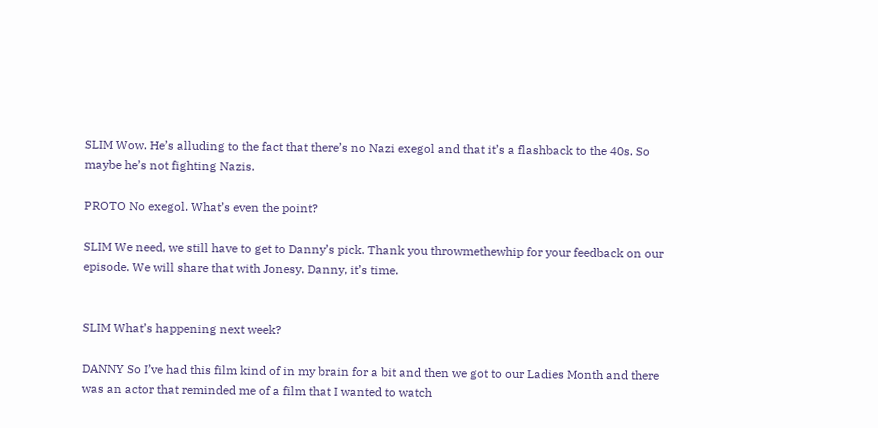SLIM Wow. He’s alluding to the fact that there’s no Nazi exegol and that it’s a flashback to the 40s. So maybe he’s not fighting Nazis.

PROTO No exegol. What’s even the point?

SLIM We need, we still have to get to Danny’s pick. Thank you throwmethewhip for your feedback on our episode. We will share that with Jonesy. Danny, it’s time.


SLIM What’s happening next week?

DANNY So I’ve had this film kind of in my brain for a bit and then we got to our Ladies Month and there was an actor that reminded me of a film that I wanted to watch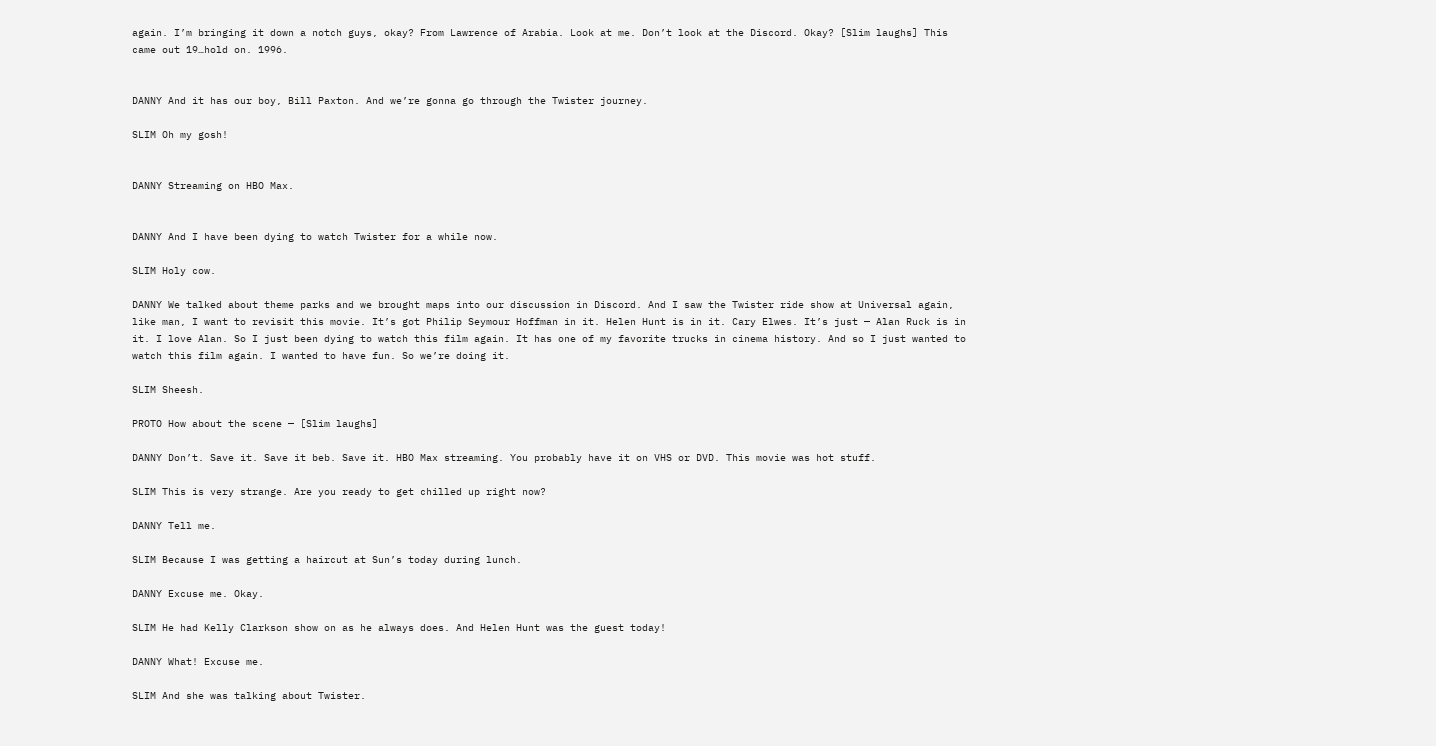again. I’m bringing it down a notch guys, okay? From Lawrence of Arabia. Look at me. Don’t look at the Discord. Okay? [Slim laughs] This came out 19…hold on. 1996.


DANNY And it has our boy, Bill Paxton. And we’re gonna go through the Twister journey.

SLIM Oh my gosh!


DANNY Streaming on HBO Max.


DANNY And I have been dying to watch Twister for a while now.

SLIM Holy cow.

DANNY We talked about theme parks and we brought maps into our discussion in Discord. And I saw the Twister ride show at Universal again, like man, I want to revisit this movie. It’s got Philip Seymour Hoffman in it. Helen Hunt is in it. Cary Elwes. It’s just — Alan Ruck is in it. I love Alan. So I just been dying to watch this film again. It has one of my favorite trucks in cinema history. And so I just wanted to watch this film again. I wanted to have fun. So we’re doing it.

SLIM Sheesh.

PROTO How about the scene — [Slim laughs]

DANNY Don’t. Save it. Save it beb. Save it. HBO Max streaming. You probably have it on VHS or DVD. This movie was hot stuff.

SLIM This is very strange. Are you ready to get chilled up right now?

DANNY Tell me.

SLIM Because I was getting a haircut at Sun’s today during lunch.

DANNY Excuse me. Okay.

SLIM He had Kelly Clarkson show on as he always does. And Helen Hunt was the guest today!

DANNY What! Excuse me.

SLIM And she was talking about Twister.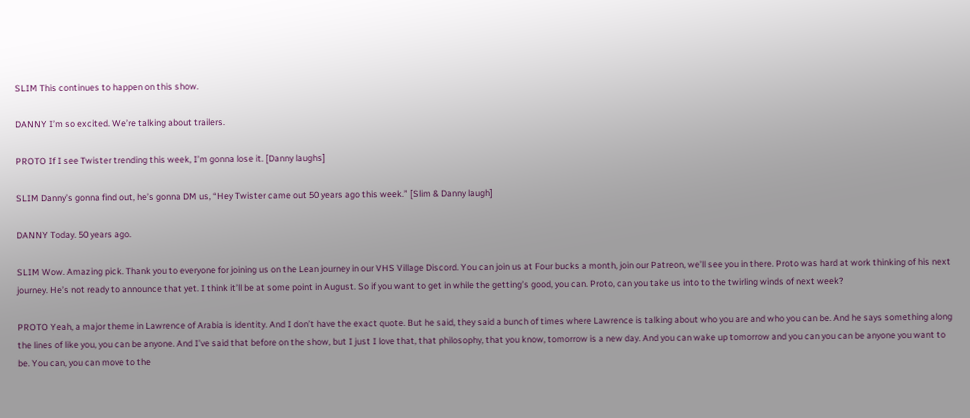SLIM This continues to happen on this show.

DANNY I’m so excited. We’re talking about trailers.

PROTO If I see Twister trending this week, I’m gonna lose it. [Danny laughs]

SLIM Danny’s gonna find out, he’s gonna DM us, “Hey Twister came out 50 years ago this week.” [Slim & Danny laugh]

DANNY Today. 50 years ago.

SLIM Wow. Amazing pick. Thank you to everyone for joining us on the Lean journey in our VHS Village Discord. You can join us at Four bucks a month, join our Patreon, we’ll see you in there. Proto was hard at work thinking of his next journey. He’s not ready to announce that yet. I think it’ll be at some point in August. So if you want to get in while the getting’s good, you can. Proto, can you take us into to the twirling winds of next week?

PROTO Yeah, a major theme in Lawrence of Arabia is identity. And I don’t have the exact quote. But he said, they said a bunch of times where Lawrence is talking about who you are and who you can be. And he says something along the lines of like you, you can be anyone. And I’ve said that before on the show, but I just I love that, that philosophy, that you know, tomorrow is a new day. And you can wake up tomorrow and you can you can be anyone you want to be. You can, you can move to the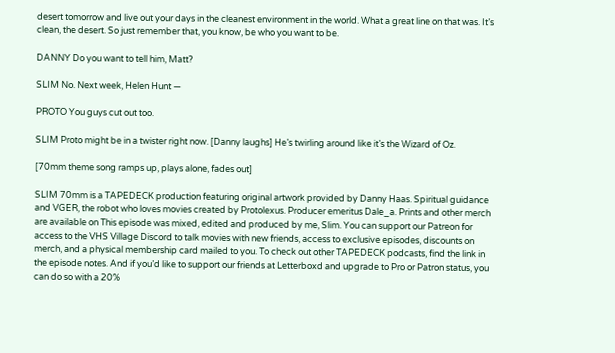desert tomorrow and live out your days in the cleanest environment in the world. What a great line on that was. It’s clean, the desert. So just remember that, you know, be who you want to be.

DANNY Do you want to tell him, Matt?

SLIM No. Next week, Helen Hunt —

PROTO You guys cut out too.

SLIM Proto might be in a twister right now. [Danny laughs] He’s twirling around like it’s the Wizard of Oz.

[70mm theme song ramps up, plays alone, fades out]

SLIM 70mm is a TAPEDECK production featuring original artwork provided by Danny Haas. Spiritual guidance and VGER, the robot who loves movies created by Protolexus. Producer emeritus Dale_a. Prints and other merch are available on This episode was mixed, edited and produced by me, Slim. You can support our Patreon for access to the VHS Village Discord to talk movies with new friends, access to exclusive episodes, discounts on merch, and a physical membership card mailed to you. To check out other TAPEDECK podcasts, find the link in the episode notes. And if you’d like to support our friends at Letterboxd and upgrade to Pro or Patron status, you can do so with a 20%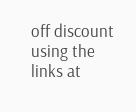off discount using the links at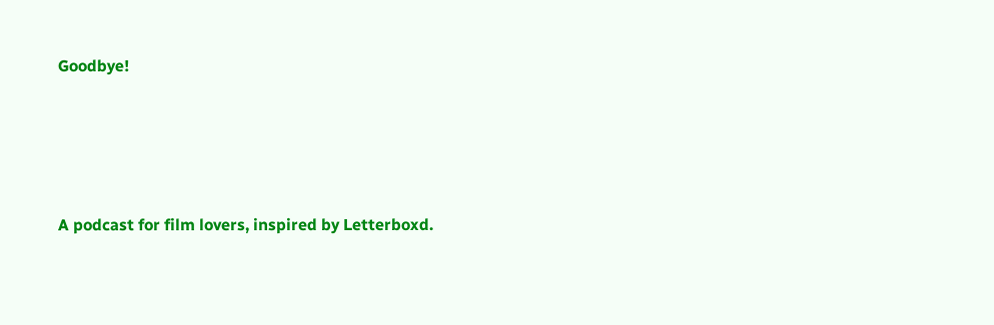Goodbye!




A podcast for film lovers, inspired by Letterboxd.